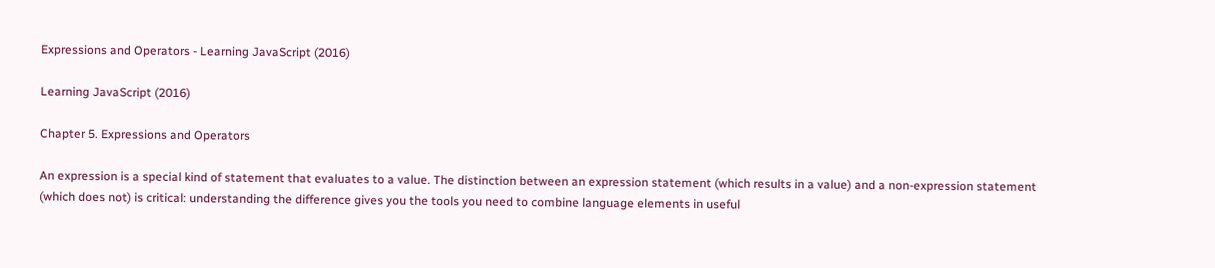Expressions and Operators - Learning JavaScript (2016)

Learning JavaScript (2016)

Chapter 5. Expressions and Operators

An expression is a special kind of statement that evaluates to a value. The distinction between an expression statement (which results in a value) and a non-expression statement (which does not) is critical: understanding the difference gives you the tools you need to combine language elements in useful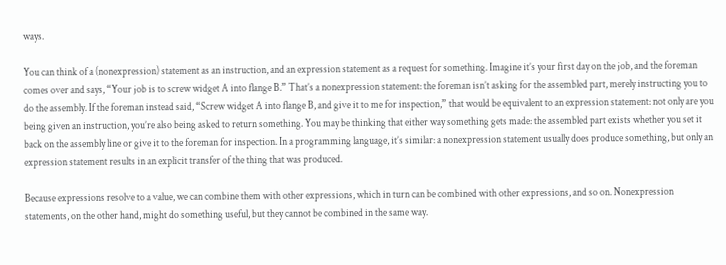ways.

You can think of a (nonexpression) statement as an instruction, and an expression statement as a request for something. Imagine it’s your first day on the job, and the foreman comes over and says, “Your job is to screw widget A into flange B.” That’s a nonexpression statement: the foreman isn’t asking for the assembled part, merely instructing you to do the assembly. If the foreman instead said, “Screw widget A into flange B, and give it to me for inspection,” that would be equivalent to an expression statement: not only are you being given an instruction, you’re also being asked to return something. You may be thinking that either way something gets made: the assembled part exists whether you set it back on the assembly line or give it to the foreman for inspection. In a programming language, it’s similar: a nonexpression statement usually does produce something, but only an expression statement results in an explicit transfer of the thing that was produced.

Because expressions resolve to a value, we can combine them with other expressions, which in turn can be combined with other expressions, and so on. Nonexpression statements, on the other hand, might do something useful, but they cannot be combined in the same way.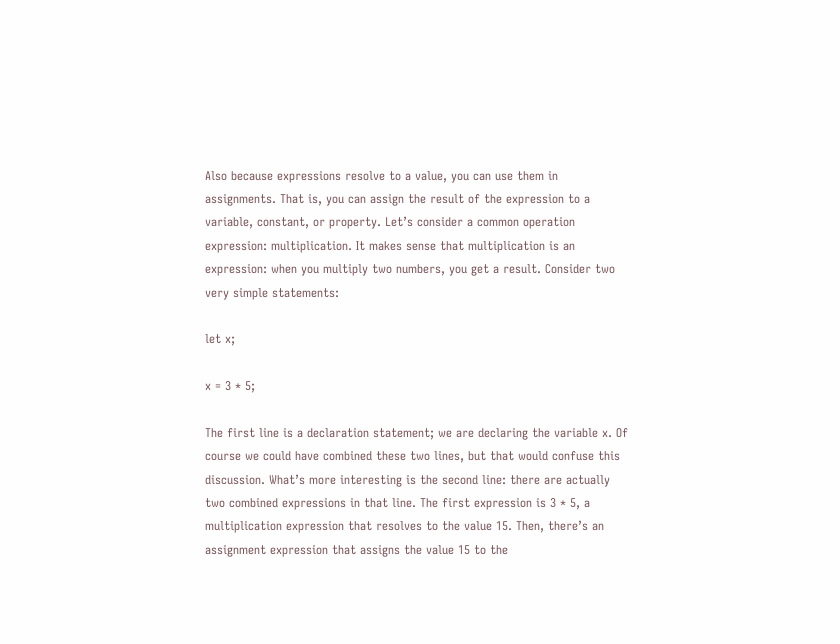Also because expressions resolve to a value, you can use them in assignments. That is, you can assign the result of the expression to a variable, constant, or property. Let’s consider a common operation expression: multiplication. It makes sense that multiplication is an expression: when you multiply two numbers, you get a result. Consider two very simple statements:

let x;

x = 3 * 5;

The first line is a declaration statement; we are declaring the variable x. Of course we could have combined these two lines, but that would confuse this discussion. What’s more interesting is the second line: there are actually two combined expressions in that line. The first expression is 3 * 5, a multiplication expression that resolves to the value 15. Then, there’s an assignment expression that assigns the value 15 to the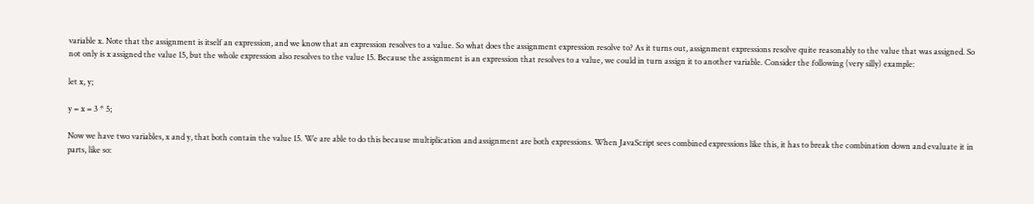variable x. Note that the assignment is itself an expression, and we know that an expression resolves to a value. So what does the assignment expression resolve to? As it turns out, assignment expressions resolve quite reasonably to the value that was assigned. So not only is x assigned the value 15, but the whole expression also resolves to the value 15. Because the assignment is an expression that resolves to a value, we could in turn assign it to another variable. Consider the following (very silly) example:

let x, y;

y = x = 3 * 5;

Now we have two variables, x and y, that both contain the value 15. We are able to do this because multiplication and assignment are both expressions. When JavaScript sees combined expressions like this, it has to break the combination down and evaluate it in parts, like so: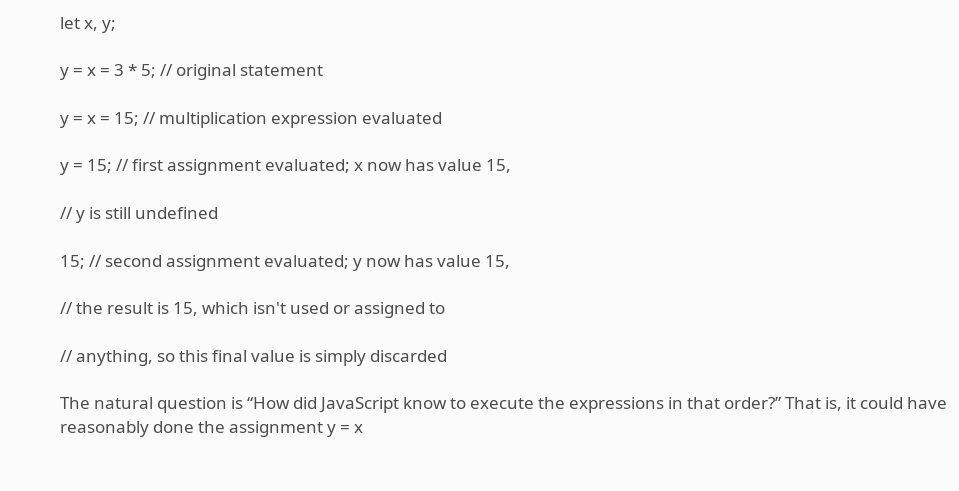let x, y;

y = x = 3 * 5; // original statement

y = x = 15; // multiplication expression evaluated

y = 15; // first assignment evaluated; x now has value 15,

// y is still undefined

15; // second assignment evaluated; y now has value 15,

// the result is 15, which isn't used or assigned to

// anything, so this final value is simply discarded

The natural question is “How did JavaScript know to execute the expressions in that order?” That is, it could have reasonably done the assignment y = x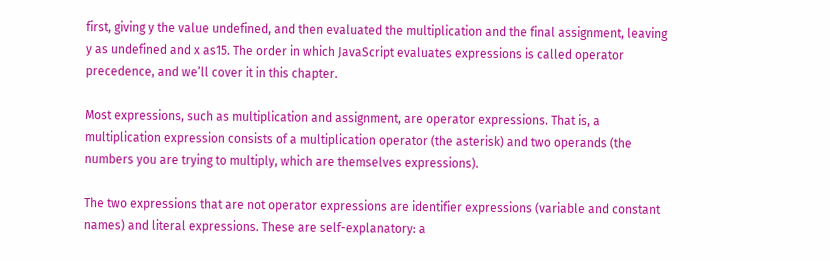first, giving y the value undefined, and then evaluated the multiplication and the final assignment, leaving y as undefined and x as15. The order in which JavaScript evaluates expressions is called operator precedence, and we’ll cover it in this chapter.

Most expressions, such as multiplication and assignment, are operator expressions. That is, a multiplication expression consists of a multiplication operator (the asterisk) and two operands (the numbers you are trying to multiply, which are themselves expressions).

The two expressions that are not operator expressions are identifier expressions (variable and constant names) and literal expressions. These are self-explanatory: a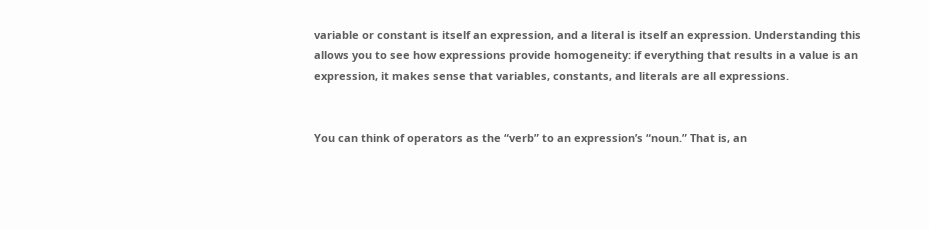variable or constant is itself an expression, and a literal is itself an expression. Understanding this allows you to see how expressions provide homogeneity: if everything that results in a value is an expression, it makes sense that variables, constants, and literals are all expressions.


You can think of operators as the “verb” to an expression’s “noun.” That is, an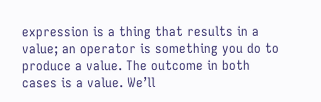expression is a thing that results in a value; an operator is something you do to produce a value. The outcome in both cases is a value. We’ll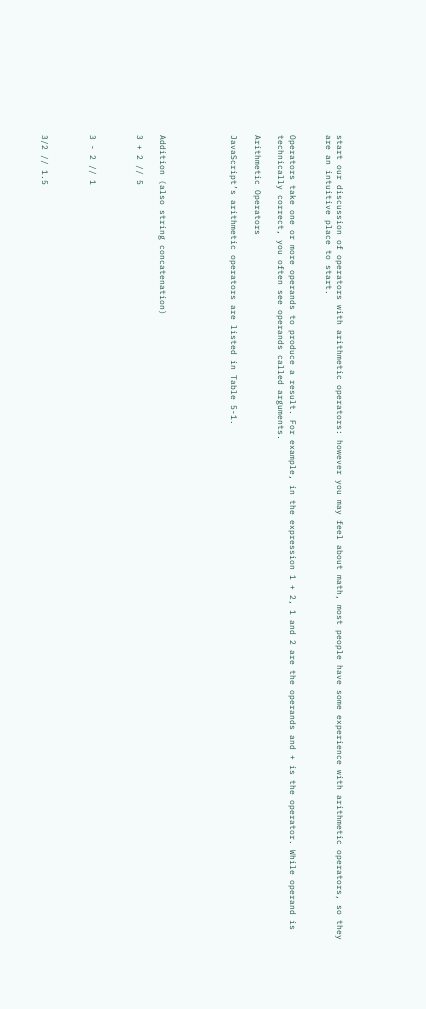start our discussion of operators with arithmetic operators: however you may feel about math, most people have some experience with arithmetic operators, so they are an intuitive place to start.


Operators take one or more operands to produce a result. For example, in the expression 1 + 2, 1 and 2 are the operands and + is the operator. While operand is technically correct, you often see operands called arguments.

Arithmetic Operators

JavaScript’s arithmetic operators are listed in Table 5-1.





Addition (also string concatenation)

3 + 2 // 5



3 - 2 // 1



3/2 // 1.5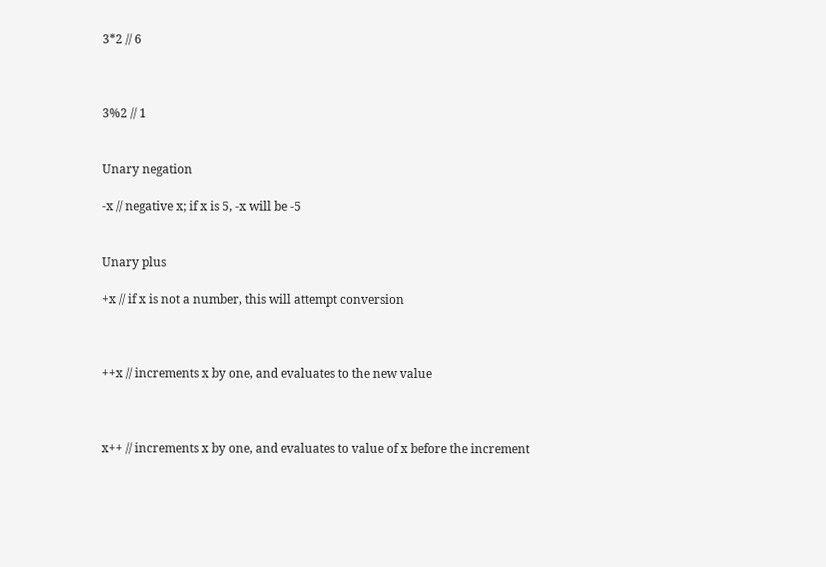3*2 // 6



3%2 // 1


Unary negation

-x // negative x; if x is 5, -x will be -5


Unary plus

+x // if x is not a number, this will attempt conversion



++x // increments x by one, and evaluates to the new value



x++ // increments x by one, and evaluates to value of x before the increment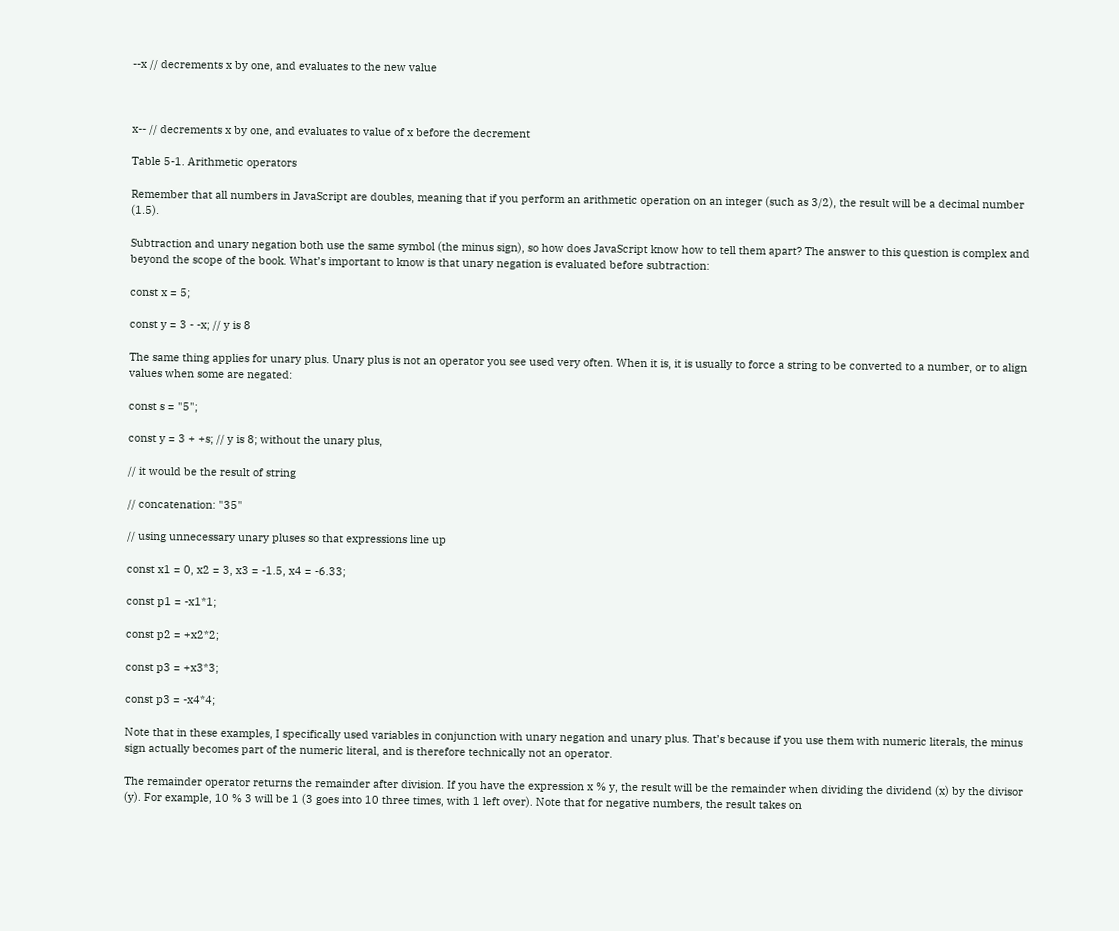--x // decrements x by one, and evaluates to the new value



x-- // decrements x by one, and evaluates to value of x before the decrement

Table 5-1. Arithmetic operators

Remember that all numbers in JavaScript are doubles, meaning that if you perform an arithmetic operation on an integer (such as 3/2), the result will be a decimal number (1.5).

Subtraction and unary negation both use the same symbol (the minus sign), so how does JavaScript know how to tell them apart? The answer to this question is complex and beyond the scope of the book. What’s important to know is that unary negation is evaluated before subtraction:

const x = 5;

const y = 3 - -x; // y is 8

The same thing applies for unary plus. Unary plus is not an operator you see used very often. When it is, it is usually to force a string to be converted to a number, or to align values when some are negated:

const s = "5";

const y = 3 + +s; // y is 8; without the unary plus,

// it would be the result of string

// concatenation: "35"

// using unnecessary unary pluses so that expressions line up

const x1 = 0, x2 = 3, x3 = -1.5, x4 = -6.33;

const p1 = -x1*1;

const p2 = +x2*2;

const p3 = +x3*3;

const p3 = -x4*4;

Note that in these examples, I specifically used variables in conjunction with unary negation and unary plus. That’s because if you use them with numeric literals, the minus sign actually becomes part of the numeric literal, and is therefore technically not an operator.

The remainder operator returns the remainder after division. If you have the expression x % y, the result will be the remainder when dividing the dividend (x) by the divisor (y). For example, 10 % 3 will be 1 (3 goes into 10 three times, with 1 left over). Note that for negative numbers, the result takes on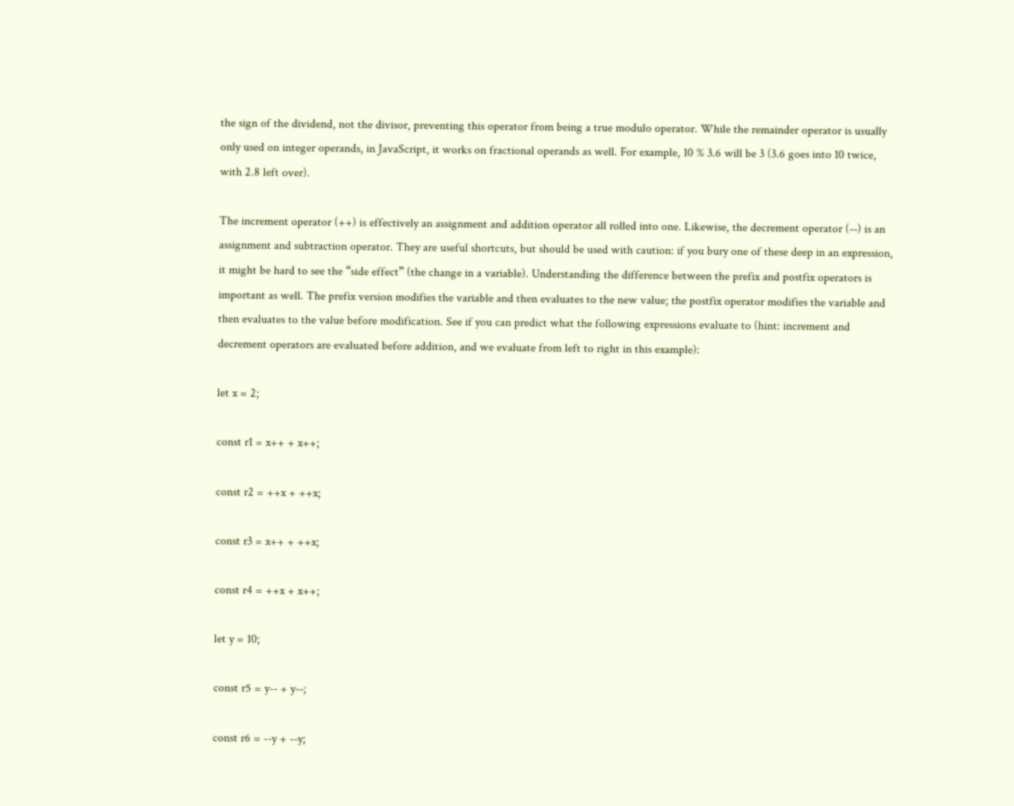the sign of the dividend, not the divisor, preventing this operator from being a true modulo operator. While the remainder operator is usually only used on integer operands, in JavaScript, it works on fractional operands as well. For example, 10 % 3.6 will be 3 (3.6 goes into 10 twice, with 2.8 left over).

The increment operator (++) is effectively an assignment and addition operator all rolled into one. Likewise, the decrement operator (--) is an assignment and subtraction operator. They are useful shortcuts, but should be used with caution: if you bury one of these deep in an expression, it might be hard to see the “side effect” (the change in a variable). Understanding the difference between the prefix and postfix operators is important as well. The prefix version modifies the variable and then evaluates to the new value; the postfix operator modifies the variable and then evaluates to the value before modification. See if you can predict what the following expressions evaluate to (hint: increment and decrement operators are evaluated before addition, and we evaluate from left to right in this example):

let x = 2;

const r1 = x++ + x++;

const r2 = ++x + ++x;

const r3 = x++ + ++x;

const r4 = ++x + x++;

let y = 10;

const r5 = y-- + y--;

const r6 = --y + --y;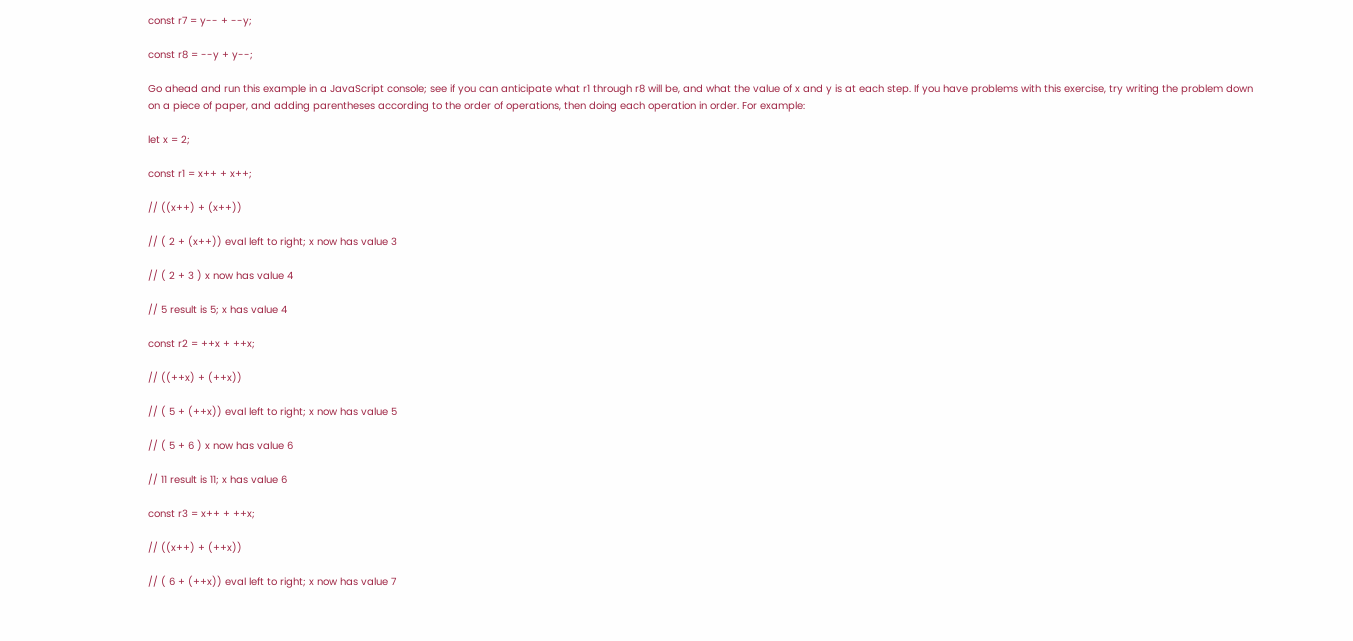const r7 = y-- + --y;

const r8 = --y + y--;

Go ahead and run this example in a JavaScript console; see if you can anticipate what r1 through r8 will be, and what the value of x and y is at each step. If you have problems with this exercise, try writing the problem down on a piece of paper, and adding parentheses according to the order of operations, then doing each operation in order. For example:

let x = 2;

const r1 = x++ + x++;

// ((x++) + (x++))

// ( 2 + (x++)) eval left to right; x now has value 3

// ( 2 + 3 ) x now has value 4

// 5 result is 5; x has value 4

const r2 = ++x + ++x;

// ((++x) + (++x))

// ( 5 + (++x)) eval left to right; x now has value 5

// ( 5 + 6 ) x now has value 6

// 11 result is 11; x has value 6

const r3 = x++ + ++x;

// ((x++) + (++x))

// ( 6 + (++x)) eval left to right; x now has value 7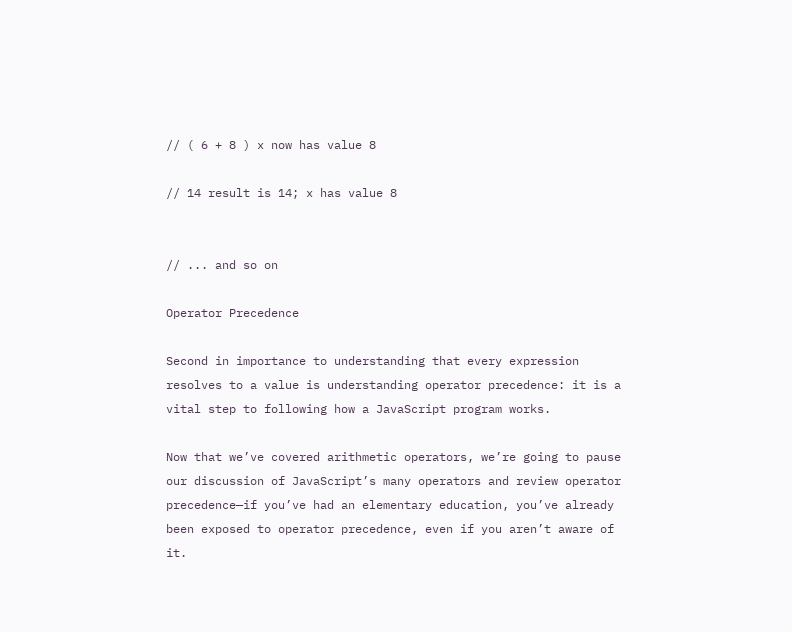// ( 6 + 8 ) x now has value 8

// 14 result is 14; x has value 8


// ... and so on

Operator Precedence

Second in importance to understanding that every expression resolves to a value is understanding operator precedence: it is a vital step to following how a JavaScript program works.

Now that we’ve covered arithmetic operators, we’re going to pause our discussion of JavaScript’s many operators and review operator precedence—if you’ve had an elementary education, you’ve already been exposed to operator precedence, even if you aren’t aware of it.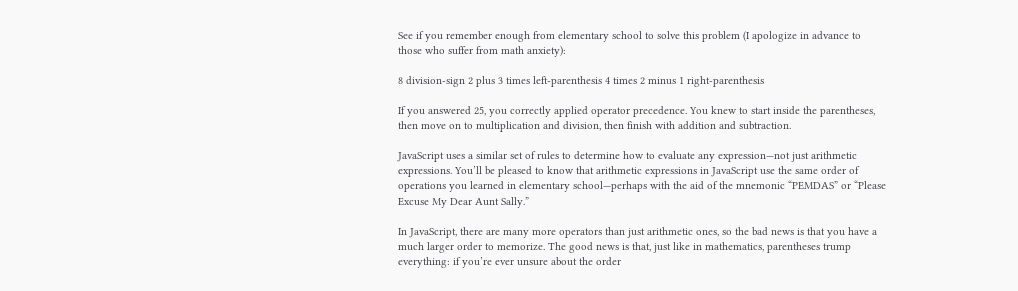See if you remember enough from elementary school to solve this problem (I apologize in advance to those who suffer from math anxiety):

8 division-sign 2 plus 3 times left-parenthesis 4 times 2 minus 1 right-parenthesis

If you answered 25, you correctly applied operator precedence. You knew to start inside the parentheses, then move on to multiplication and division, then finish with addition and subtraction.

JavaScript uses a similar set of rules to determine how to evaluate any expression—not just arithmetic expressions. You’ll be pleased to know that arithmetic expressions in JavaScript use the same order of operations you learned in elementary school—perhaps with the aid of the mnemonic “PEMDAS” or “Please Excuse My Dear Aunt Sally.”

In JavaScript, there are many more operators than just arithmetic ones, so the bad news is that you have a much larger order to memorize. The good news is that, just like in mathematics, parentheses trump everything: if you’re ever unsure about the order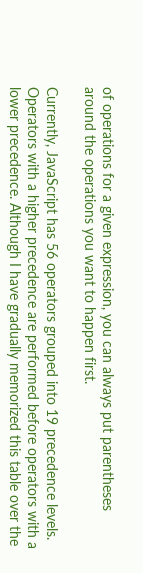of operations for a given expression, you can always put parentheses around the operations you want to happen first.

Currently, JavaScript has 56 operators grouped into 19 precedence levels. Operators with a higher precedence are performed before operators with a lower precedence. Although I have gradually memorized this table over the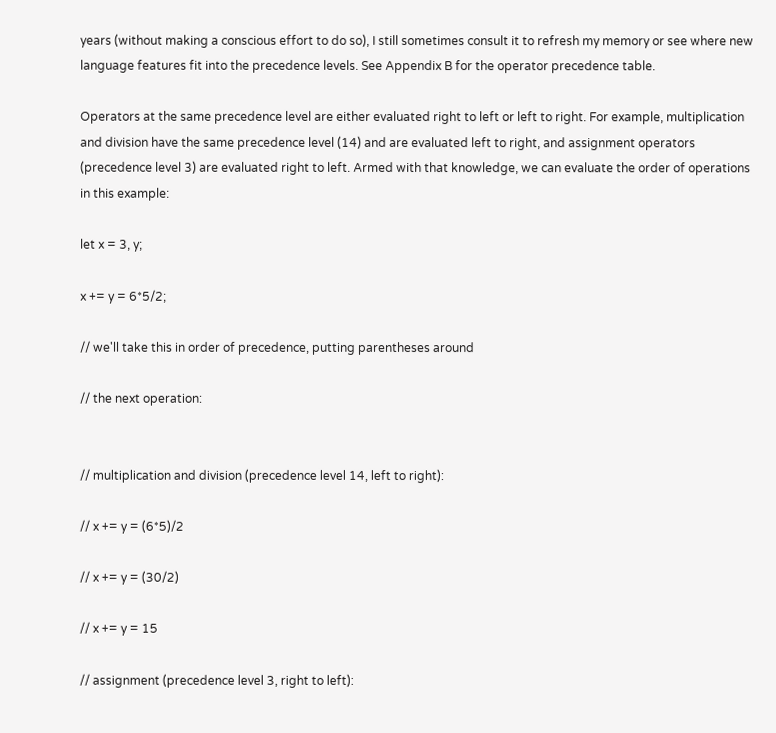years (without making a conscious effort to do so), I still sometimes consult it to refresh my memory or see where new language features fit into the precedence levels. See Appendix B for the operator precedence table.

Operators at the same precedence level are either evaluated right to left or left to right. For example, multiplication and division have the same precedence level (14) and are evaluated left to right, and assignment operators (precedence level 3) are evaluated right to left. Armed with that knowledge, we can evaluate the order of operations in this example:

let x = 3, y;

x += y = 6*5/2;

// we'll take this in order of precedence, putting parentheses around

// the next operation:


// multiplication and division (precedence level 14, left to right):

// x += y = (6*5)/2

// x += y = (30/2)

// x += y = 15

// assignment (precedence level 3, right to left):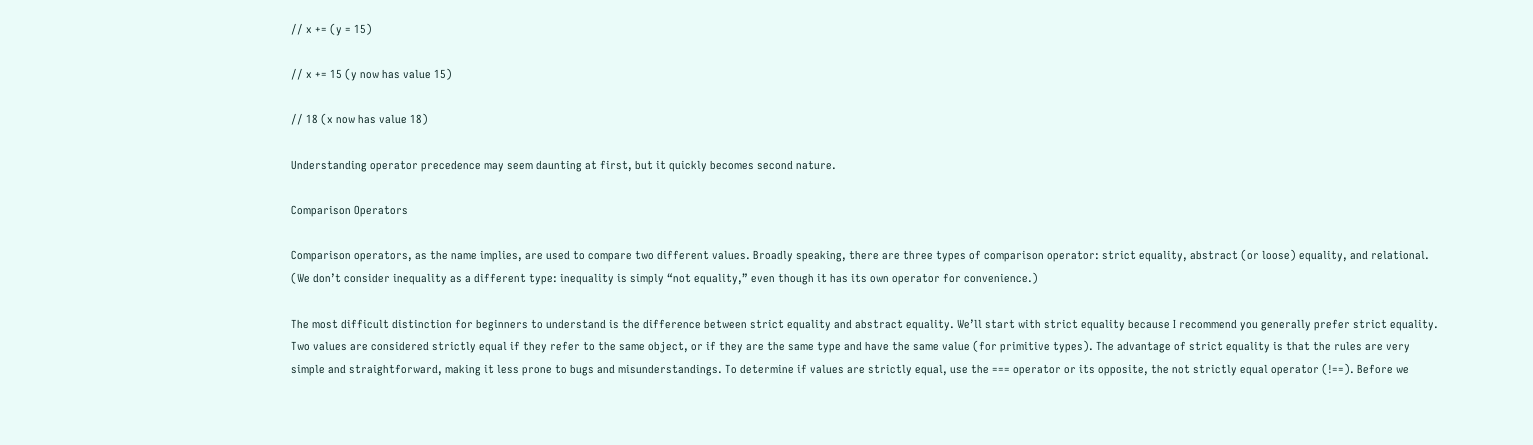// x += (y = 15)

// x += 15 (y now has value 15)

// 18 (x now has value 18)

Understanding operator precedence may seem daunting at first, but it quickly becomes second nature.

Comparison Operators

Comparison operators, as the name implies, are used to compare two different values. Broadly speaking, there are three types of comparison operator: strict equality, abstract (or loose) equality, and relational. (We don’t consider inequality as a different type: inequality is simply “not equality,” even though it has its own operator for convenience.)

The most difficult distinction for beginners to understand is the difference between strict equality and abstract equality. We’ll start with strict equality because I recommend you generally prefer strict equality. Two values are considered strictly equal if they refer to the same object, or if they are the same type and have the same value (for primitive types). The advantage of strict equality is that the rules are very simple and straightforward, making it less prone to bugs and misunderstandings. To determine if values are strictly equal, use the === operator or its opposite, the not strictly equal operator (!==). Before we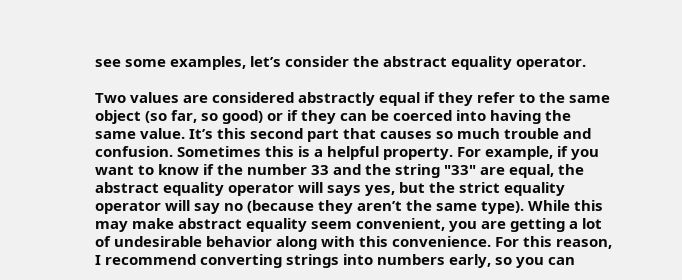see some examples, let’s consider the abstract equality operator.

Two values are considered abstractly equal if they refer to the same object (so far, so good) or if they can be coerced into having the same value. It’s this second part that causes so much trouble and confusion. Sometimes this is a helpful property. For example, if you want to know if the number 33 and the string "33" are equal, the abstract equality operator will says yes, but the strict equality operator will say no (because they aren’t the same type). While this may make abstract equality seem convenient, you are getting a lot of undesirable behavior along with this convenience. For this reason, I recommend converting strings into numbers early, so you can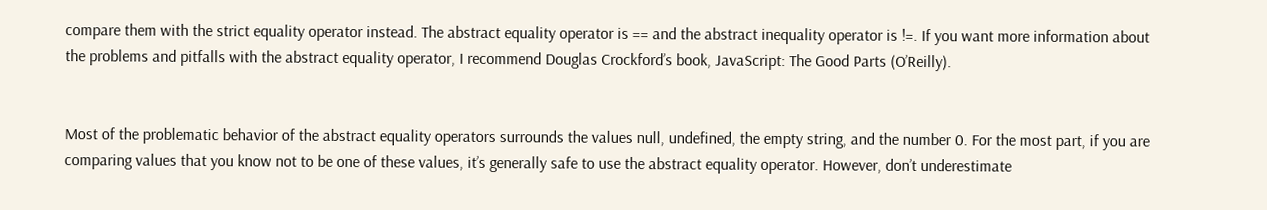compare them with the strict equality operator instead. The abstract equality operator is == and the abstract inequality operator is !=. If you want more information about the problems and pitfalls with the abstract equality operator, I recommend Douglas Crockford’s book, JavaScript: The Good Parts (O’Reilly).


Most of the problematic behavior of the abstract equality operators surrounds the values null, undefined, the empty string, and the number 0. For the most part, if you are comparing values that you know not to be one of these values, it’s generally safe to use the abstract equality operator. However, don’t underestimate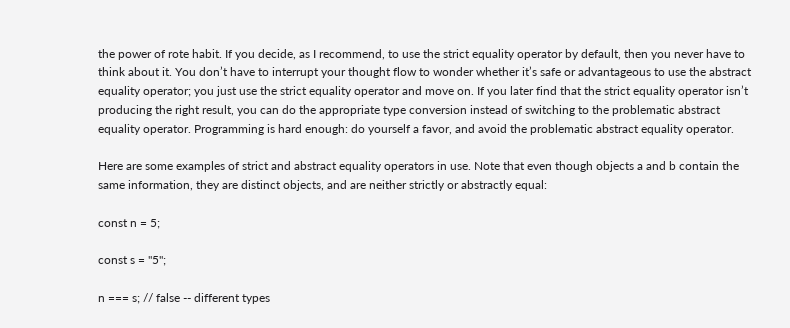the power of rote habit. If you decide, as I recommend, to use the strict equality operator by default, then you never have to think about it. You don’t have to interrupt your thought flow to wonder whether it’s safe or advantageous to use the abstract equality operator; you just use the strict equality operator and move on. If you later find that the strict equality operator isn’t producing the right result, you can do the appropriate type conversion instead of switching to the problematic abstract equality operator. Programming is hard enough: do yourself a favor, and avoid the problematic abstract equality operator.

Here are some examples of strict and abstract equality operators in use. Note that even though objects a and b contain the same information, they are distinct objects, and are neither strictly or abstractly equal:

const n = 5;

const s = "5";

n === s; // false -- different types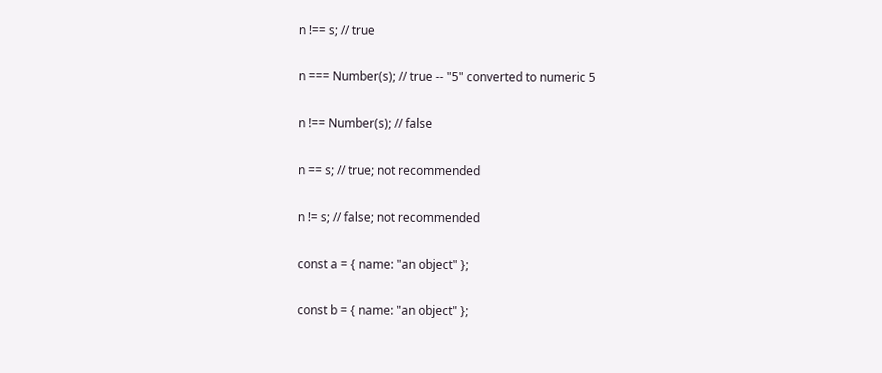n !== s; // true

n === Number(s); // true -- "5" converted to numeric 5

n !== Number(s); // false

n == s; // true; not recommended

n != s; // false; not recommended

const a = { name: "an object" };

const b = { name: "an object" };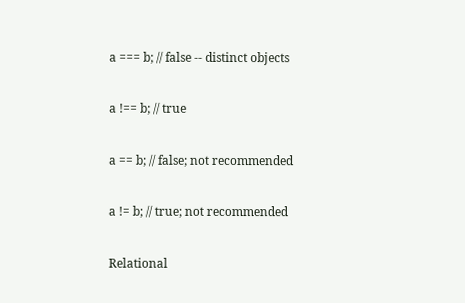a === b; // false -- distinct objects

a !== b; // true

a == b; // false; not recommended

a != b; // true; not recommended

Relational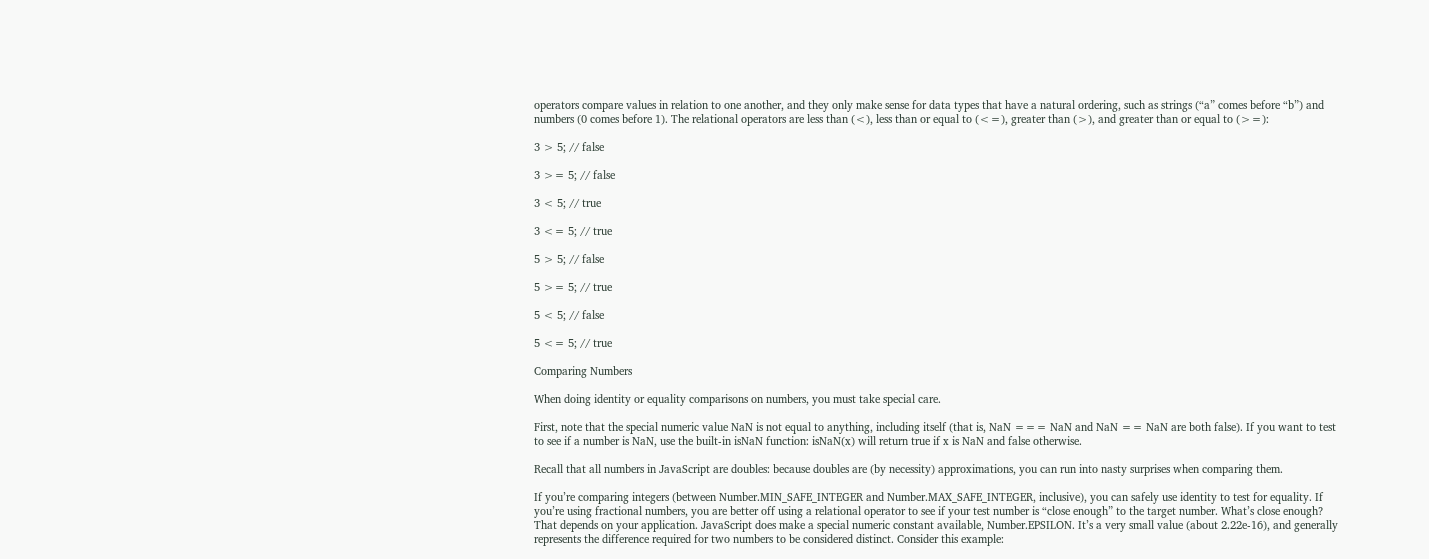operators compare values in relation to one another, and they only make sense for data types that have a natural ordering, such as strings (“a” comes before “b”) and numbers (0 comes before 1). The relational operators are less than (<), less than or equal to (<=), greater than (>), and greater than or equal to (>=):

3 > 5; // false

3 >= 5; // false

3 < 5; // true

3 <= 5; // true

5 > 5; // false

5 >= 5; // true

5 < 5; // false

5 <= 5; // true

Comparing Numbers

When doing identity or equality comparisons on numbers, you must take special care.

First, note that the special numeric value NaN is not equal to anything, including itself (that is, NaN === NaN and NaN == NaN are both false). If you want to test to see if a number is NaN, use the built-in isNaN function: isNaN(x) will return true if x is NaN and false otherwise.

Recall that all numbers in JavaScript are doubles: because doubles are (by necessity) approximations, you can run into nasty surprises when comparing them.

If you’re comparing integers (between Number.MIN_SAFE_INTEGER and Number.MAX_SAFE_INTEGER, inclusive), you can safely use identity to test for equality. If you’re using fractional numbers, you are better off using a relational operator to see if your test number is “close enough” to the target number. What’s close enough? That depends on your application. JavaScript does make a special numeric constant available, Number.EPSILON. It’s a very small value (about 2.22e-16), and generally represents the difference required for two numbers to be considered distinct. Consider this example: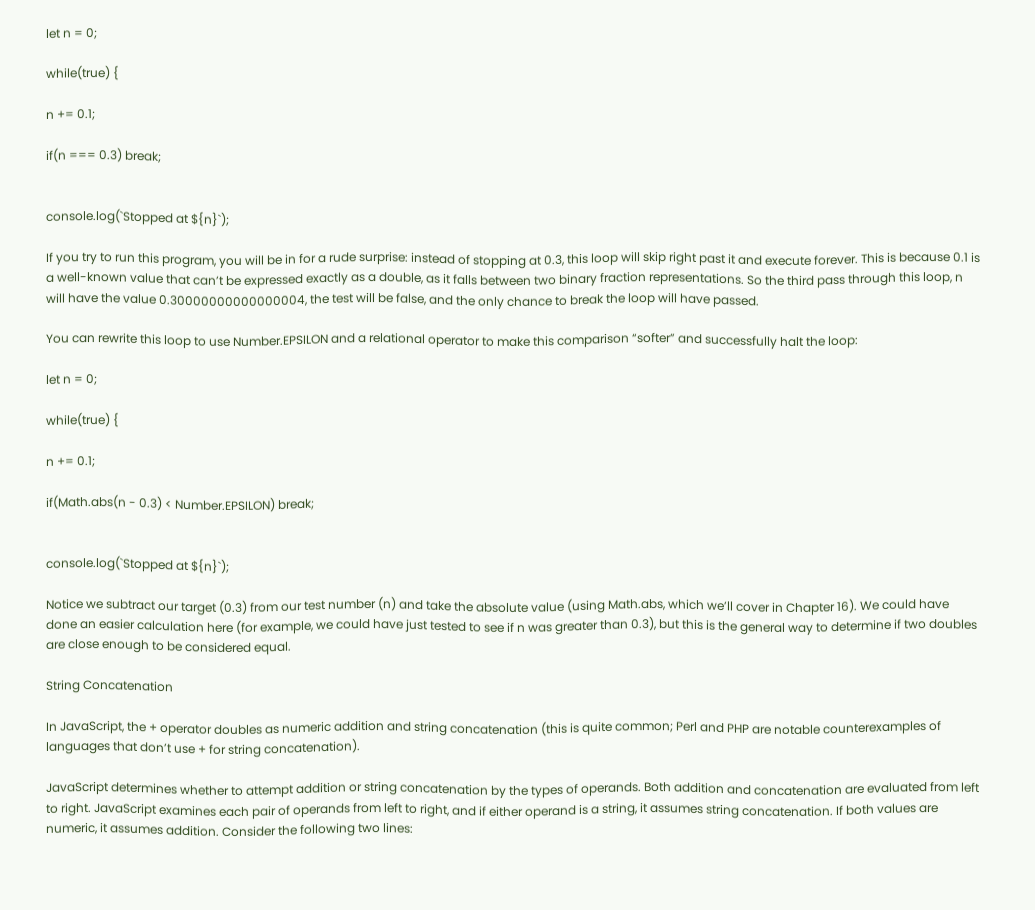let n = 0;

while(true) {

n += 0.1;

if(n === 0.3) break;


console.log(`Stopped at ${n}`);

If you try to run this program, you will be in for a rude surprise: instead of stopping at 0.3, this loop will skip right past it and execute forever. This is because 0.1 is a well-known value that can’t be expressed exactly as a double, as it falls between two binary fraction representations. So the third pass through this loop, n will have the value 0.30000000000000004, the test will be false, and the only chance to break the loop will have passed.

You can rewrite this loop to use Number.EPSILON and a relational operator to make this comparison “softer” and successfully halt the loop:

let n = 0;

while(true) {

n += 0.1;

if(Math.abs(n - 0.3) < Number.EPSILON) break;


console.log(`Stopped at ${n}`);

Notice we subtract our target (0.3) from our test number (n) and take the absolute value (using Math.abs, which we’ll cover in Chapter 16). We could have done an easier calculation here (for example, we could have just tested to see if n was greater than 0.3), but this is the general way to determine if two doubles are close enough to be considered equal.

String Concatenation

In JavaScript, the + operator doubles as numeric addition and string concatenation (this is quite common; Perl and PHP are notable counterexamples of languages that don’t use + for string concatenation).

JavaScript determines whether to attempt addition or string concatenation by the types of operands. Both addition and concatenation are evaluated from left to right. JavaScript examines each pair of operands from left to right, and if either operand is a string, it assumes string concatenation. If both values are numeric, it assumes addition. Consider the following two lines: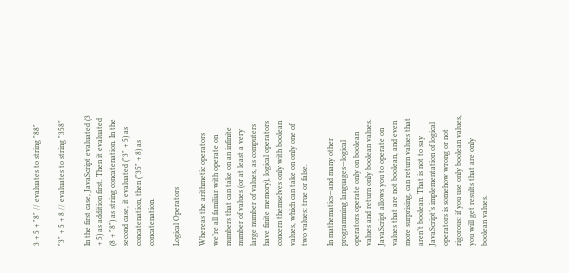3 + 5 + "8" // evaluates to string "88"

"3" + 5 + 8 // evaluates to string "358"

In the first case, JavaScript evaluated (3 + 5) as addition first. Then it evaluated (8 + "8") as string concatenation. In the second case, it evaluated ("3" + 5) as concatenation, then ("35" + 8) as concatenation.

Logical Operators

Whereas the arithmetic operators we’re all familiar with operate on numbers that can take on an infinite number of values (or at least a very large number of values, as computers have finite memory), logical operators concern themselves only with boolean values, which can take on only one of two values: true or false.

In mathematics—and many other programming languages—logical operators operate only on boolean values and return only boolean values. JavaScript allows you to operate on values that are not boolean, and even more surprising, can return values that aren’t boolean. That is not to say JavaScript’s implementation of logical operators is somehow wrong or not rigorous: if you use only boolean values, you will get results that are only boolean values.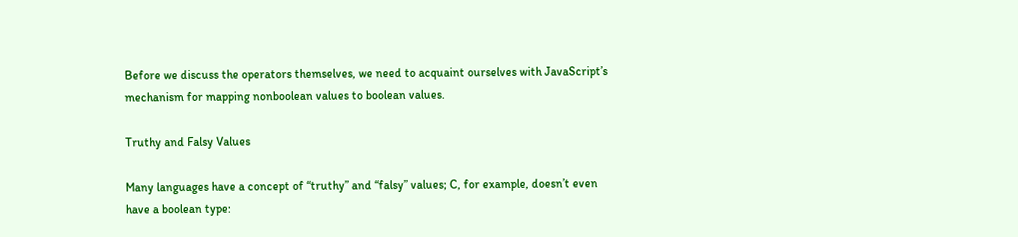Before we discuss the operators themselves, we need to acquaint ourselves with JavaScript’s mechanism for mapping nonboolean values to boolean values.

Truthy and Falsy Values

Many languages have a concept of “truthy” and “falsy” values; C, for example, doesn’t even have a boolean type: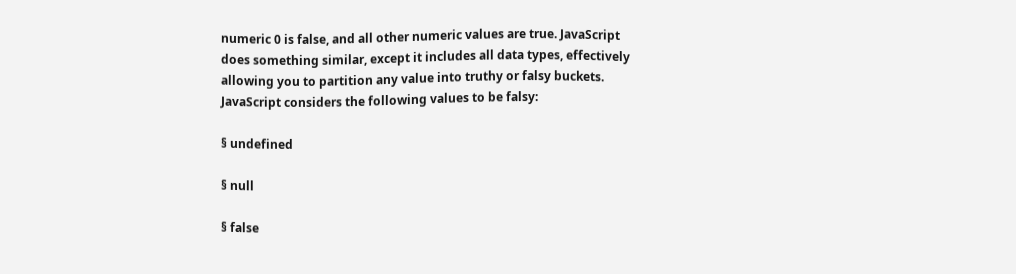numeric 0 is false, and all other numeric values are true. JavaScript does something similar, except it includes all data types, effectively allowing you to partition any value into truthy or falsy buckets. JavaScript considers the following values to be falsy:

§ undefined

§ null

§ false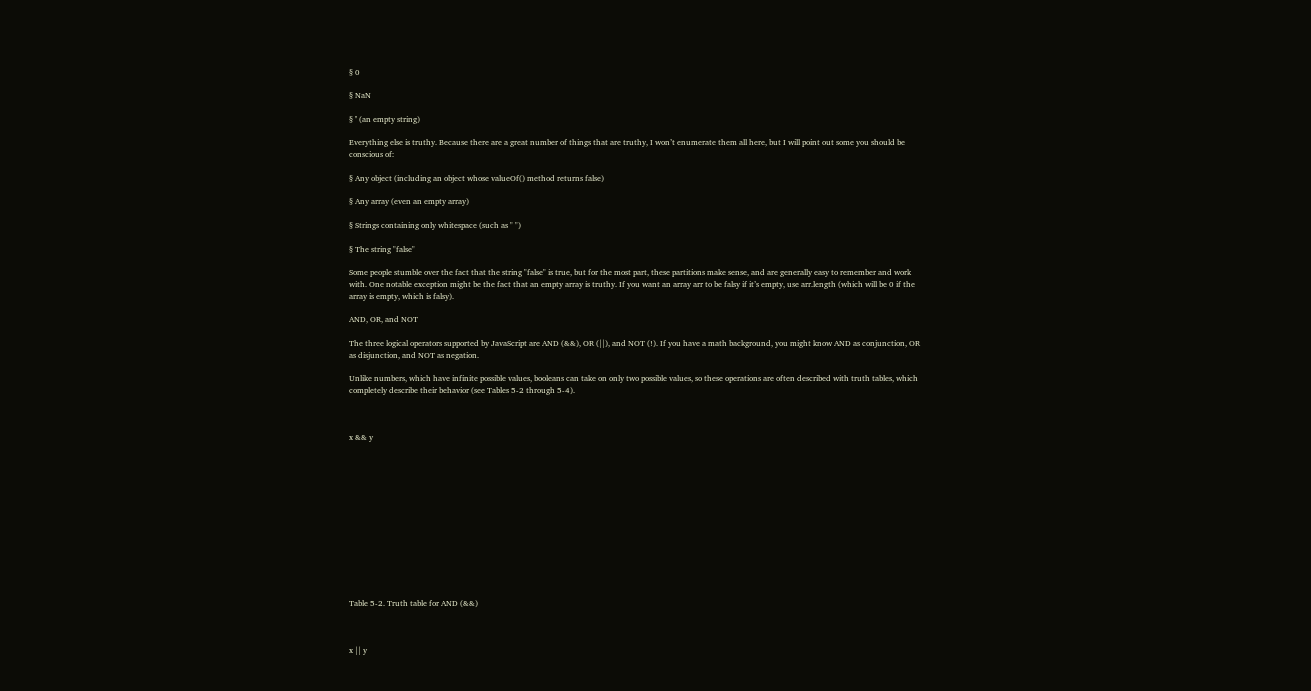§ 0

§ NaN

§ '' (an empty string)

Everything else is truthy. Because there are a great number of things that are truthy, I won’t enumerate them all here, but I will point out some you should be conscious of:

§ Any object (including an object whose valueOf() method returns false)

§ Any array (even an empty array)

§ Strings containing only whitespace (such as " ")

§ The string "false"

Some people stumble over the fact that the string "false" is true, but for the most part, these partitions make sense, and are generally easy to remember and work with. One notable exception might be the fact that an empty array is truthy. If you want an array arr to be falsy if it’s empty, use arr.length (which will be 0 if the array is empty, which is falsy).

AND, OR, and NOT

The three logical operators supported by JavaScript are AND (&&), OR (||), and NOT (!). If you have a math background, you might know AND as conjunction, OR as disjunction, and NOT as negation.

Unlike numbers, which have infinite possible values, booleans can take on only two possible values, so these operations are often described with truth tables, which completely describe their behavior (see Tables 5-2 through 5-4).



x && y













Table 5-2. Truth table for AND (&&)



x || y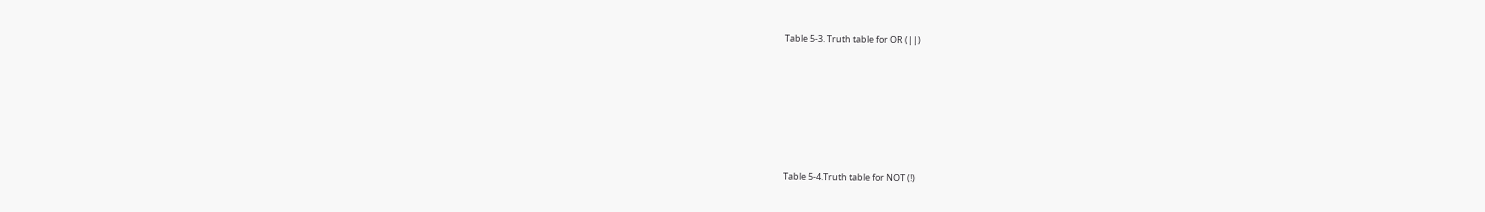Table 5-3. Truth table for OR (||)







Table 5-4.Truth table for NOT (!)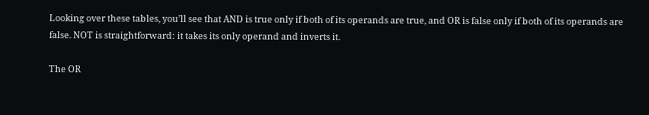Looking over these tables, you’ll see that AND is true only if both of its operands are true, and OR is false only if both of its operands are false. NOT is straightforward: it takes its only operand and inverts it.

The OR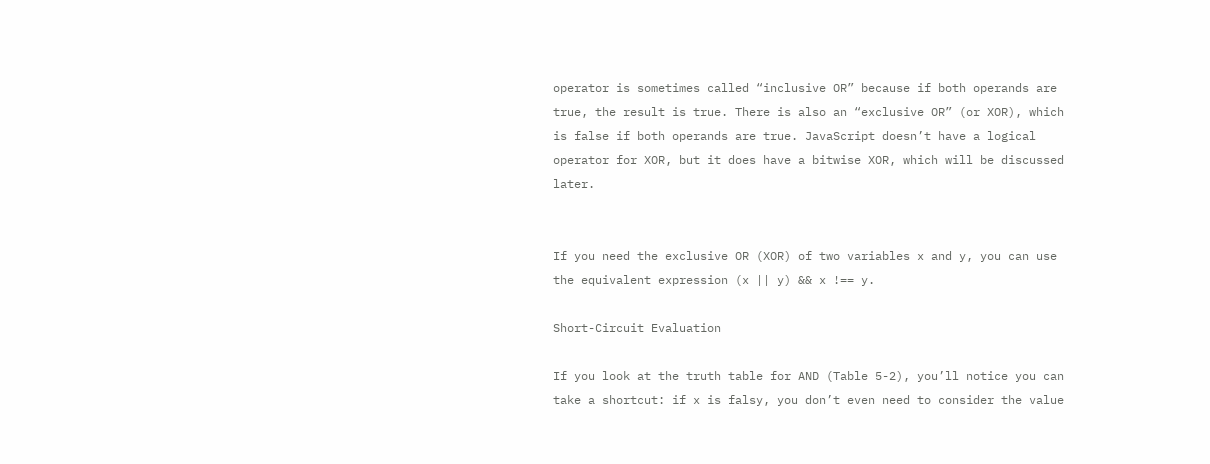operator is sometimes called “inclusive OR” because if both operands are true, the result is true. There is also an “exclusive OR” (or XOR), which is false if both operands are true. JavaScript doesn’t have a logical operator for XOR, but it does have a bitwise XOR, which will be discussed later.


If you need the exclusive OR (XOR) of two variables x and y, you can use the equivalent expression (x || y) && x !== y.

Short-Circuit Evaluation

If you look at the truth table for AND (Table 5-2), you’ll notice you can take a shortcut: if x is falsy, you don’t even need to consider the value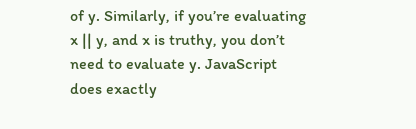of y. Similarly, if you’re evaluating x || y, and x is truthy, you don’t need to evaluate y. JavaScript does exactly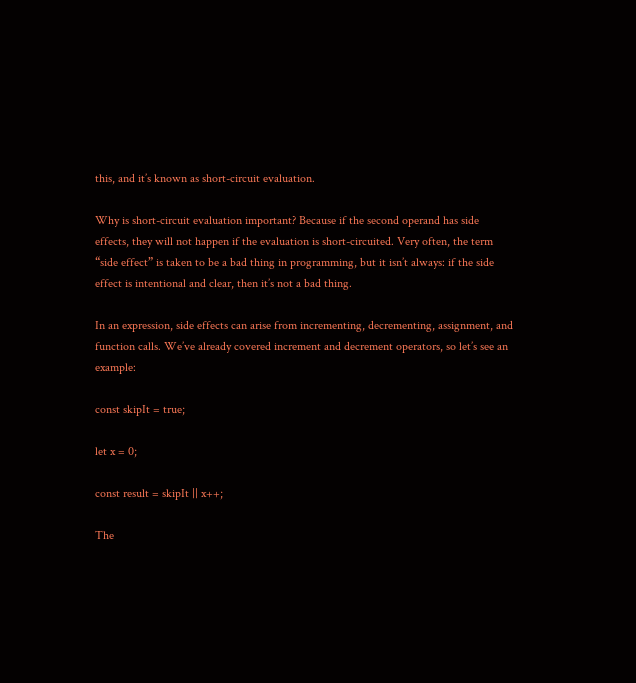this, and it’s known as short-circuit evaluation.

Why is short-circuit evaluation important? Because if the second operand has side effects, they will not happen if the evaluation is short-circuited. Very often, the term “side effect” is taken to be a bad thing in programming, but it isn’t always: if the side effect is intentional and clear, then it’s not a bad thing.

In an expression, side effects can arise from incrementing, decrementing, assignment, and function calls. We’ve already covered increment and decrement operators, so let’s see an example:

const skipIt = true;

let x = 0;

const result = skipIt || x++;

The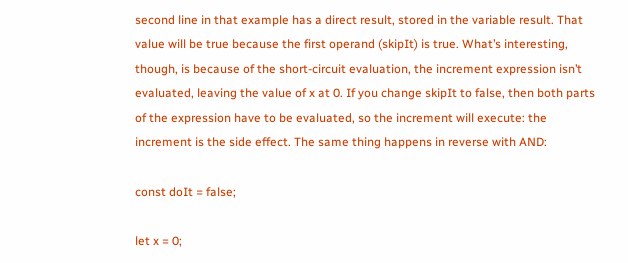second line in that example has a direct result, stored in the variable result. That value will be true because the first operand (skipIt) is true. What’s interesting, though, is because of the short-circuit evaluation, the increment expression isn’t evaluated, leaving the value of x at 0. If you change skipIt to false, then both parts of the expression have to be evaluated, so the increment will execute: the increment is the side effect. The same thing happens in reverse with AND:

const doIt = false;

let x = 0;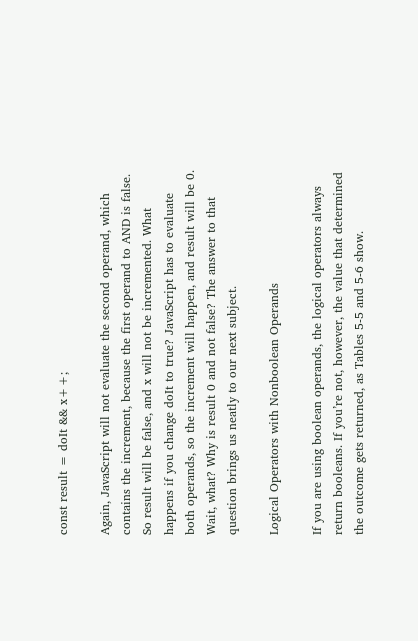const result = doIt && x++;

Again, JavaScript will not evaluate the second operand, which contains the increment, because the first operand to AND is false. So result will be false, and x will not be incremented. What happens if you change doIt to true? JavaScript has to evaluate both operands, so the increment will happen, and result will be 0. Wait, what? Why is result 0 and not false? The answer to that question brings us neatly to our next subject.

Logical Operators with Nonboolean Operands

If you are using boolean operands, the logical operators always return booleans. If you’re not, however, the value that determined the outcome gets returned, as Tables 5-5 and 5-6 show.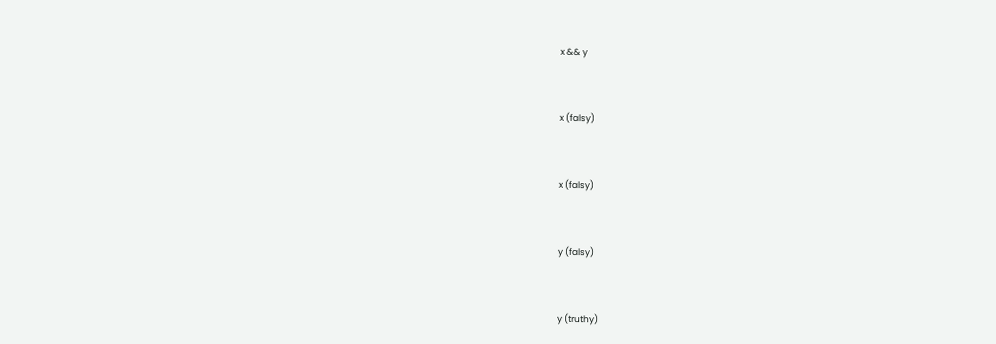x && y



x (falsy)



x (falsy)



y (falsy)



y (truthy)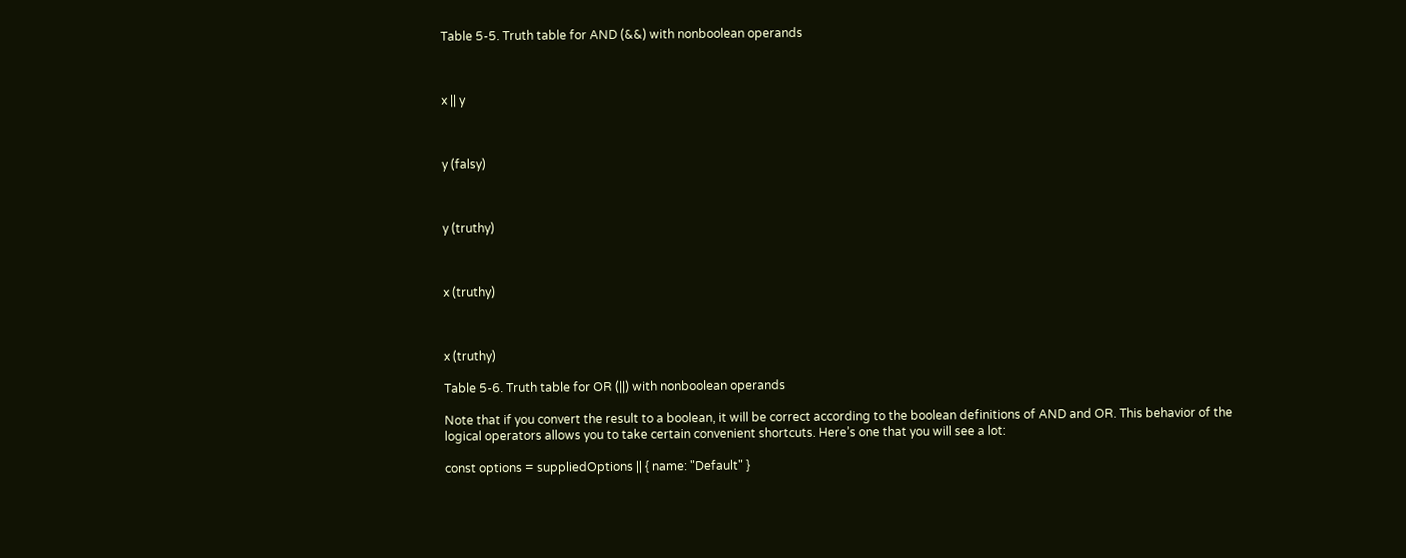Table 5-5. Truth table for AND (&&) with nonboolean operands



x || y



y (falsy)



y (truthy)



x (truthy)



x (truthy)

Table 5-6. Truth table for OR (||) with nonboolean operands

Note that if you convert the result to a boolean, it will be correct according to the boolean definitions of AND and OR. This behavior of the logical operators allows you to take certain convenient shortcuts. Here’s one that you will see a lot:

const options = suppliedOptions || { name: "Default" }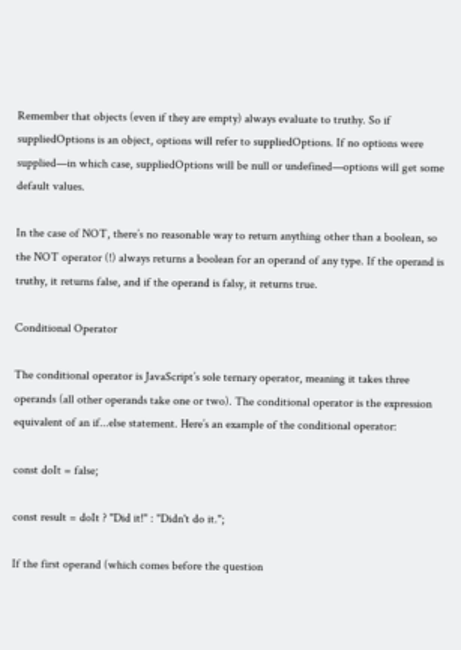Remember that objects (even if they are empty) always evaluate to truthy. So if suppliedOptions is an object, options will refer to suppliedOptions. If no options were supplied—in which case, suppliedOptions will be null or undefined—options will get some default values.

In the case of NOT, there’s no reasonable way to return anything other than a boolean, so the NOT operator (!) always returns a boolean for an operand of any type. If the operand is truthy, it returns false, and if the operand is falsy, it returns true.

Conditional Operator

The conditional operator is JavaScript’s sole ternary operator, meaning it takes three operands (all other operands take one or two). The conditional operator is the expression equivalent of an if...else statement. Here’s an example of the conditional operator:

const doIt = false;

const result = doIt ? "Did it!" : "Didn't do it.";

If the first operand (which comes before the question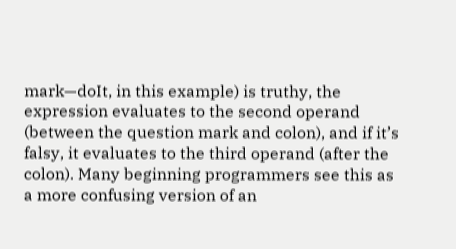mark—doIt, in this example) is truthy, the expression evaluates to the second operand (between the question mark and colon), and if it’s falsy, it evaluates to the third operand (after the colon). Many beginning programmers see this as a more confusing version of an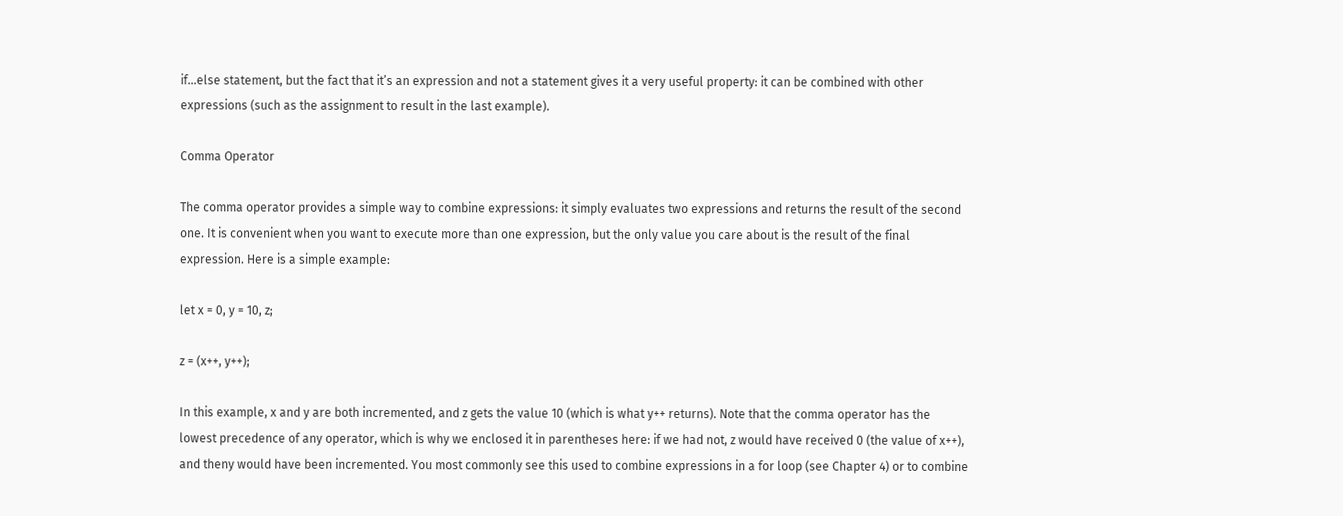if...else statement, but the fact that it’s an expression and not a statement gives it a very useful property: it can be combined with other expressions (such as the assignment to result in the last example).

Comma Operator

The comma operator provides a simple way to combine expressions: it simply evaluates two expressions and returns the result of the second one. It is convenient when you want to execute more than one expression, but the only value you care about is the result of the final expression. Here is a simple example:

let x = 0, y = 10, z;

z = (x++, y++);

In this example, x and y are both incremented, and z gets the value 10 (which is what y++ returns). Note that the comma operator has the lowest precedence of any operator, which is why we enclosed it in parentheses here: if we had not, z would have received 0 (the value of x++), and theny would have been incremented. You most commonly see this used to combine expressions in a for loop (see Chapter 4) or to combine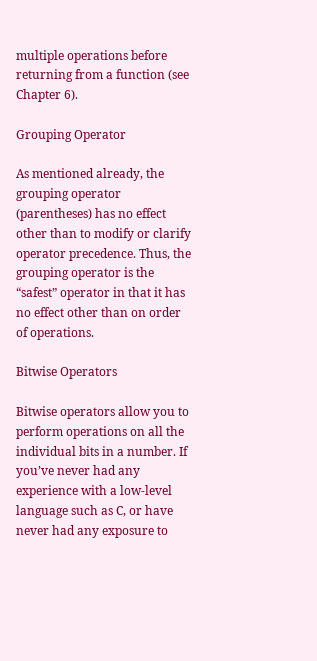multiple operations before returning from a function (see Chapter 6).

Grouping Operator

As mentioned already, the grouping operator (parentheses) has no effect other than to modify or clarify operator precedence. Thus, the grouping operator is the “safest” operator in that it has no effect other than on order of operations.

Bitwise Operators

Bitwise operators allow you to perform operations on all the individual bits in a number. If you’ve never had any experience with a low-level language such as C, or have never had any exposure to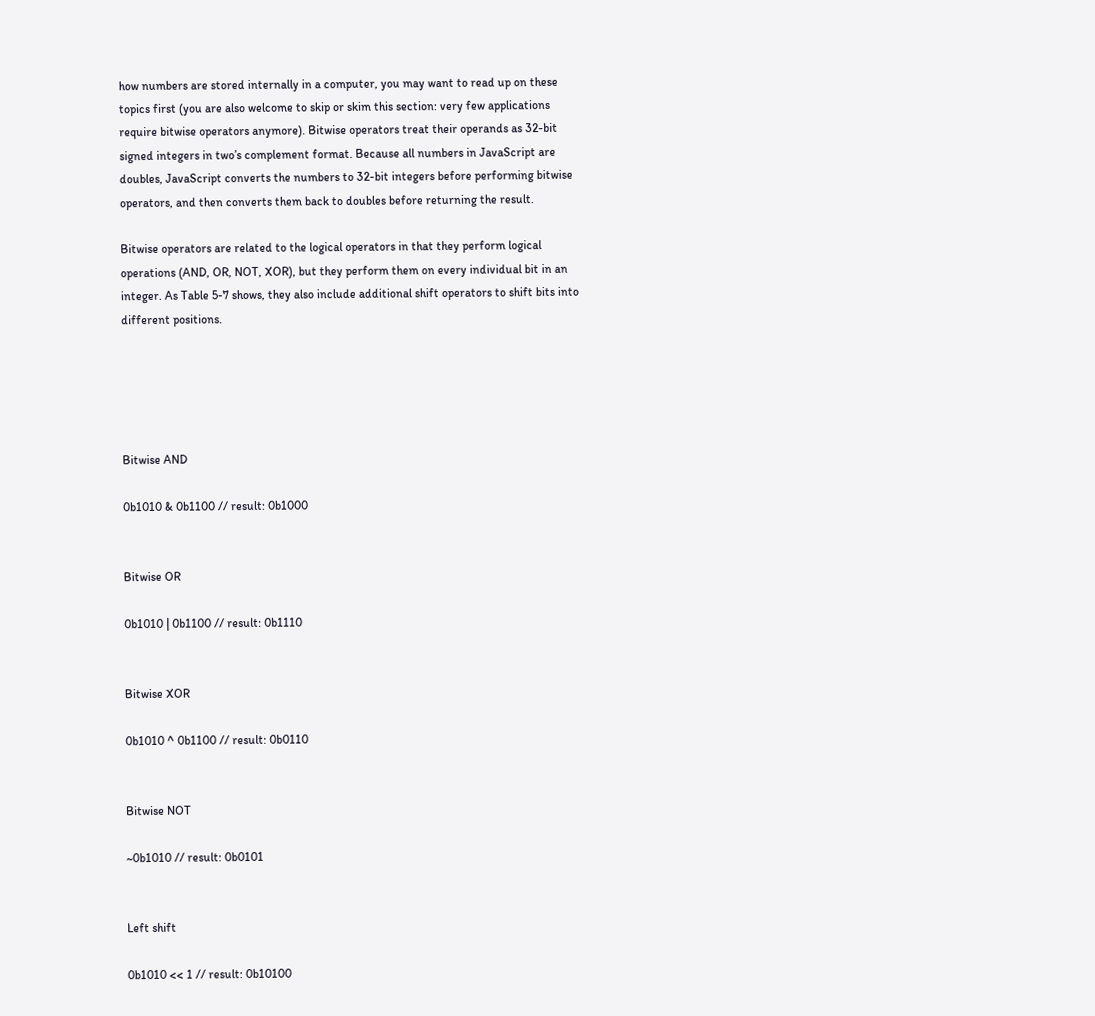how numbers are stored internally in a computer, you may want to read up on these topics first (you are also welcome to skip or skim this section: very few applications require bitwise operators anymore). Bitwise operators treat their operands as 32-bit signed integers in two’s complement format. Because all numbers in JavaScript are doubles, JavaScript converts the numbers to 32-bit integers before performing bitwise operators, and then converts them back to doubles before returning the result.

Bitwise operators are related to the logical operators in that they perform logical operations (AND, OR, NOT, XOR), but they perform them on every individual bit in an integer. As Table 5-7 shows, they also include additional shift operators to shift bits into different positions.





Bitwise AND

0b1010 & 0b1100 // result: 0b1000


Bitwise OR

0b1010 | 0b1100 // result: 0b1110


Bitwise XOR

0b1010 ^ 0b1100 // result: 0b0110


Bitwise NOT

~0b1010 // result: 0b0101


Left shift

0b1010 << 1 // result: 0b10100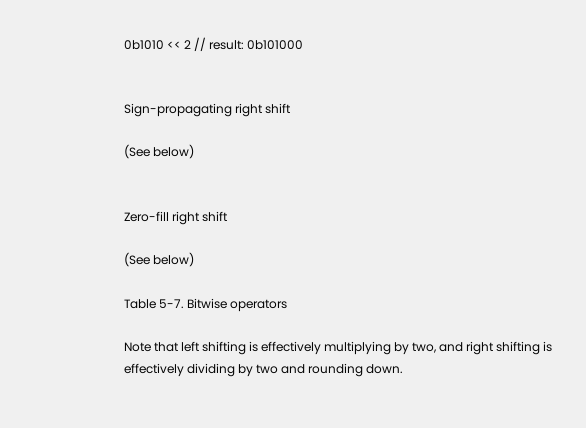0b1010 << 2 // result: 0b101000


Sign-propagating right shift

(See below)


Zero-fill right shift

(See below)

Table 5-7. Bitwise operators

Note that left shifting is effectively multiplying by two, and right shifting is effectively dividing by two and rounding down.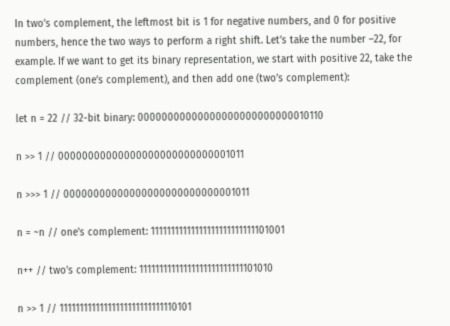In two’s complement, the leftmost bit is 1 for negative numbers, and 0 for positive numbers, hence the two ways to perform a right shift. Let’s take the number –22, for example. If we want to get its binary representation, we start with positive 22, take the complement (one’s complement), and then add one (two’s complement):

let n = 22 // 32-bit binary: 00000000000000000000000000010110

n >> 1 // 00000000000000000000000000001011

n >>> 1 // 00000000000000000000000000001011

n = ~n // one's complement: 11111111111111111111111111101001

n++ // two's complement: 11111111111111111111111111101010

n >> 1 // 11111111111111111111111111110101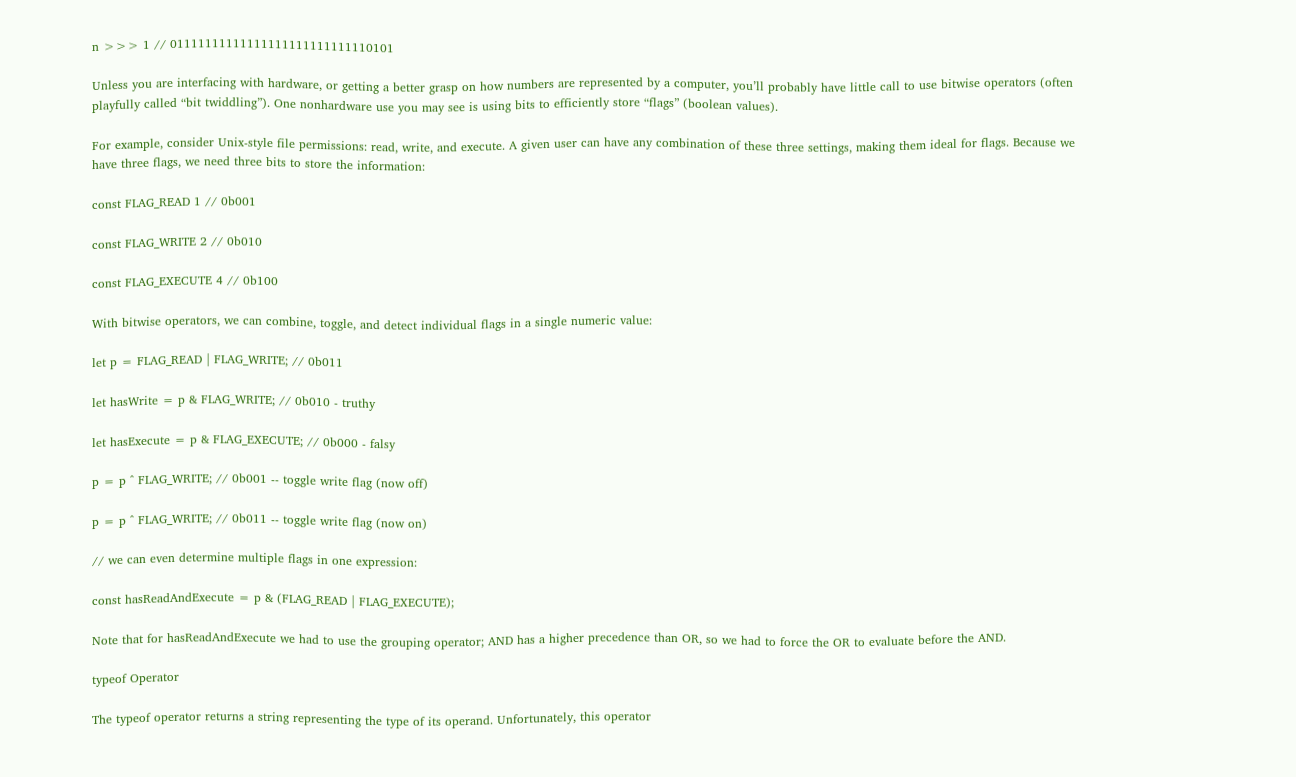n >>> 1 // 01111111111111111111111111110101

Unless you are interfacing with hardware, or getting a better grasp on how numbers are represented by a computer, you’ll probably have little call to use bitwise operators (often playfully called “bit twiddling”). One nonhardware use you may see is using bits to efficiently store “flags” (boolean values).

For example, consider Unix-style file permissions: read, write, and execute. A given user can have any combination of these three settings, making them ideal for flags. Because we have three flags, we need three bits to store the information:

const FLAG_READ 1 // 0b001

const FLAG_WRITE 2 // 0b010

const FLAG_EXECUTE 4 // 0b100

With bitwise operators, we can combine, toggle, and detect individual flags in a single numeric value:

let p = FLAG_READ | FLAG_WRITE; // 0b011

let hasWrite = p & FLAG_WRITE; // 0b010 - truthy

let hasExecute = p & FLAG_EXECUTE; // 0b000 - falsy

p = p ^ FLAG_WRITE; // 0b001 -- toggle write flag (now off)

p = p ^ FLAG_WRITE; // 0b011 -- toggle write flag (now on)

// we can even determine multiple flags in one expression:

const hasReadAndExecute = p & (FLAG_READ | FLAG_EXECUTE);

Note that for hasReadAndExecute we had to use the grouping operator; AND has a higher precedence than OR, so we had to force the OR to evaluate before the AND.

typeof Operator

The typeof operator returns a string representing the type of its operand. Unfortunately, this operator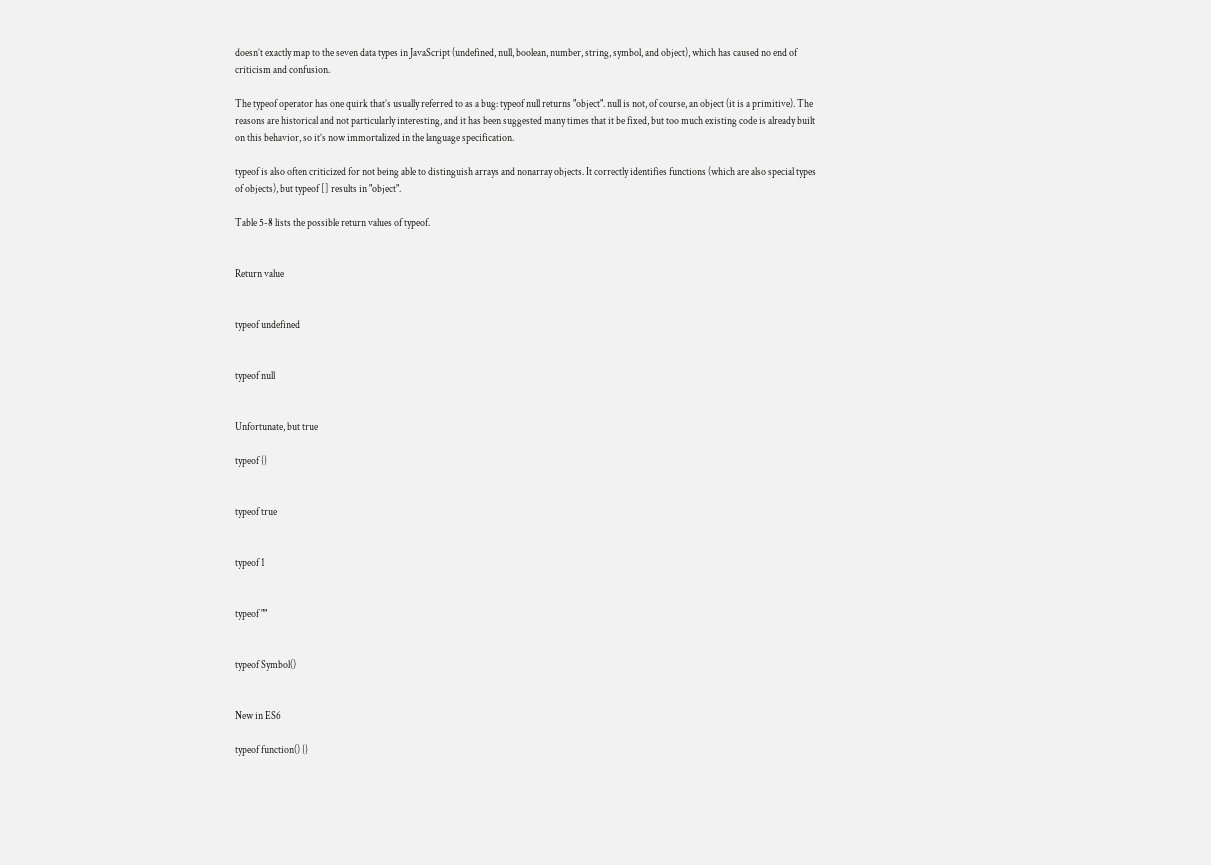doesn’t exactly map to the seven data types in JavaScript (undefined, null, boolean, number, string, symbol, and object), which has caused no end of criticism and confusion.

The typeof operator has one quirk that’s usually referred to as a bug: typeof null returns "object". null is not, of course, an object (it is a primitive). The reasons are historical and not particularly interesting, and it has been suggested many times that it be fixed, but too much existing code is already built on this behavior, so it’s now immortalized in the language specification.

typeof is also often criticized for not being able to distinguish arrays and nonarray objects. It correctly identifies functions (which are also special types of objects), but typeof [] results in "object".

Table 5-8 lists the possible return values of typeof.


Return value


typeof undefined


typeof null


Unfortunate, but true

typeof {}


typeof true


typeof 1


typeof ""


typeof Symbol()


New in ES6

typeof function() {}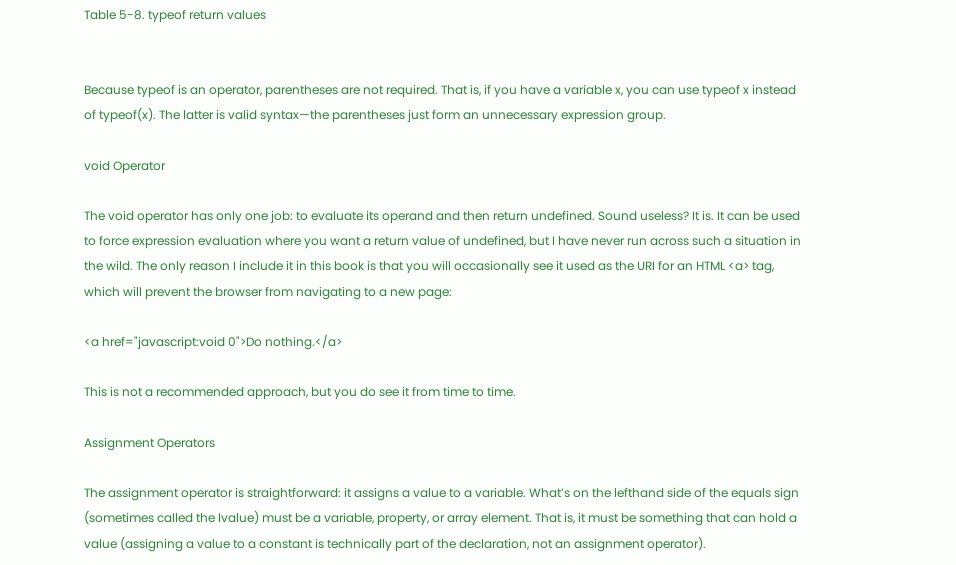Table 5-8. typeof return values


Because typeof is an operator, parentheses are not required. That is, if you have a variable x, you can use typeof x instead of typeof(x). The latter is valid syntax—the parentheses just form an unnecessary expression group.

void Operator

The void operator has only one job: to evaluate its operand and then return undefined. Sound useless? It is. It can be used to force expression evaluation where you want a return value of undefined, but I have never run across such a situation in the wild. The only reason I include it in this book is that you will occasionally see it used as the URI for an HTML <a> tag, which will prevent the browser from navigating to a new page:

<a href="javascript:void 0">Do nothing.</a>

This is not a recommended approach, but you do see it from time to time.

Assignment Operators

The assignment operator is straightforward: it assigns a value to a variable. What’s on the lefthand side of the equals sign (sometimes called the lvalue) must be a variable, property, or array element. That is, it must be something that can hold a value (assigning a value to a constant is technically part of the declaration, not an assignment operator).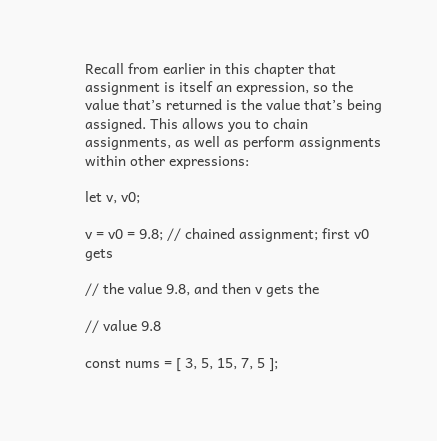Recall from earlier in this chapter that assignment is itself an expression, so the value that’s returned is the value that’s being assigned. This allows you to chain assignments, as well as perform assignments within other expressions:

let v, v0;

v = v0 = 9.8; // chained assignment; first v0 gets

// the value 9.8, and then v gets the

// value 9.8

const nums = [ 3, 5, 15, 7, 5 ];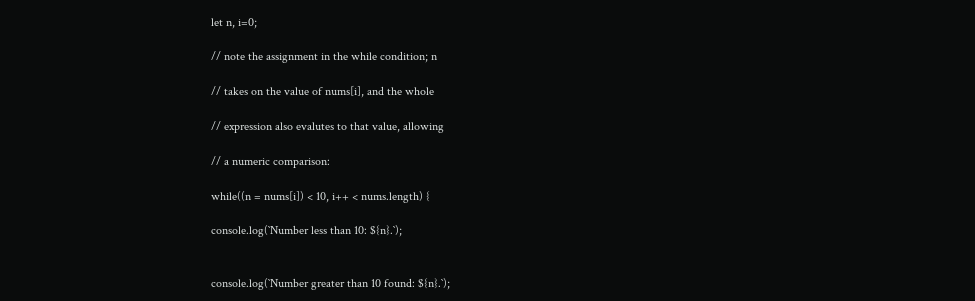let n, i=0;

// note the assignment in the while condition; n

// takes on the value of nums[i], and the whole

// expression also evalutes to that value, allowing

// a numeric comparison:

while((n = nums[i]) < 10, i++ < nums.length) {

console.log(`Number less than 10: ${n}.`);


console.log(`Number greater than 10 found: ${n}.`);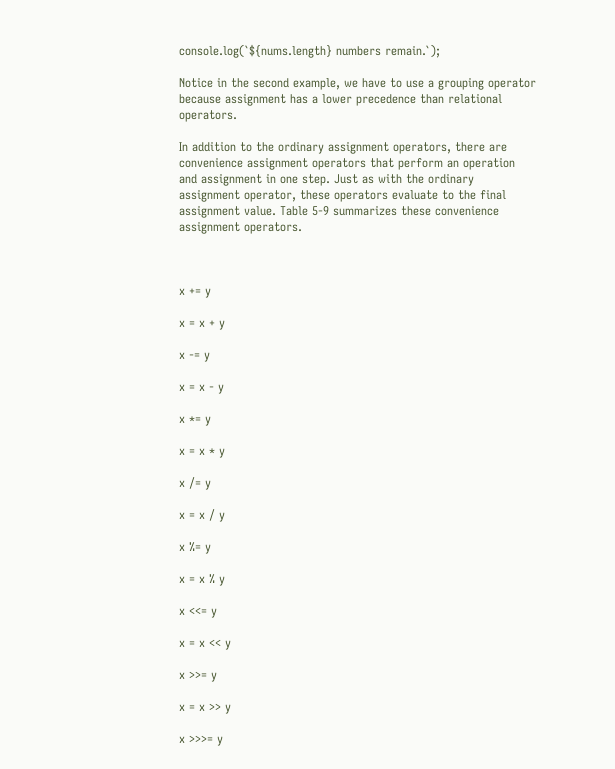console.log(`${nums.length} numbers remain.`);

Notice in the second example, we have to use a grouping operator because assignment has a lower precedence than relational operators.

In addition to the ordinary assignment operators, there are convenience assignment operators that perform an operation and assignment in one step. Just as with the ordinary assignment operator, these operators evaluate to the final assignment value. Table 5-9 summarizes these convenience assignment operators.



x += y

x = x + y

x -= y

x = x - y

x *= y

x = x * y

x /= y

x = x / y

x %= y

x = x % y

x <<= y

x = x << y

x >>= y

x = x >> y

x >>>= y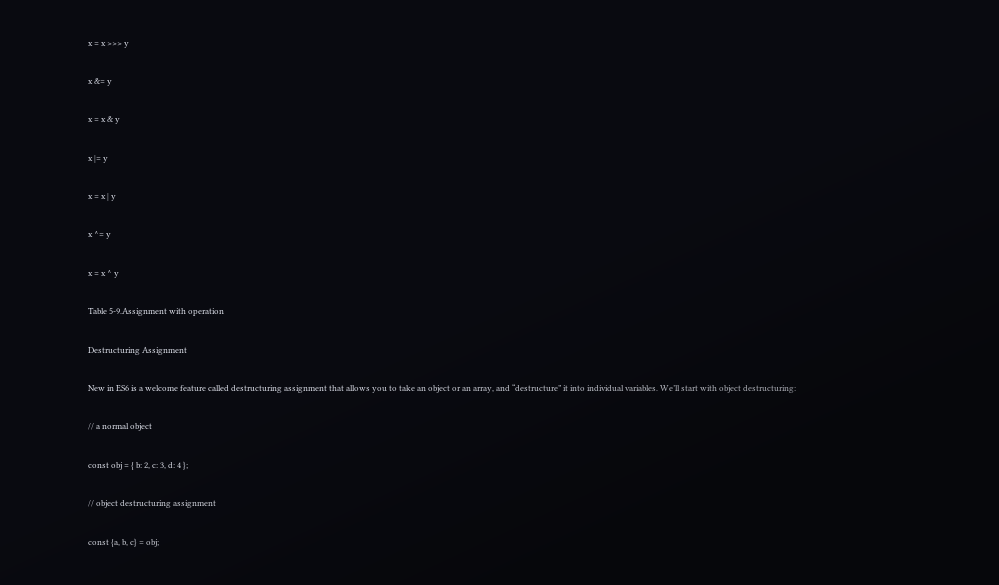x = x >>> y

x &= y

x = x & y

x |= y

x = x | y

x ^= y

x = x ^ y

Table 5-9.Assignment with operation

Destructuring Assignment

New in ES6 is a welcome feature called destructuring assignment that allows you to take an object or an array, and “destructure” it into individual variables. We’ll start with object destructuring:

// a normal object

const obj = { b: 2, c: 3, d: 4 };

// object destructuring assignment

const {a, b, c} = obj;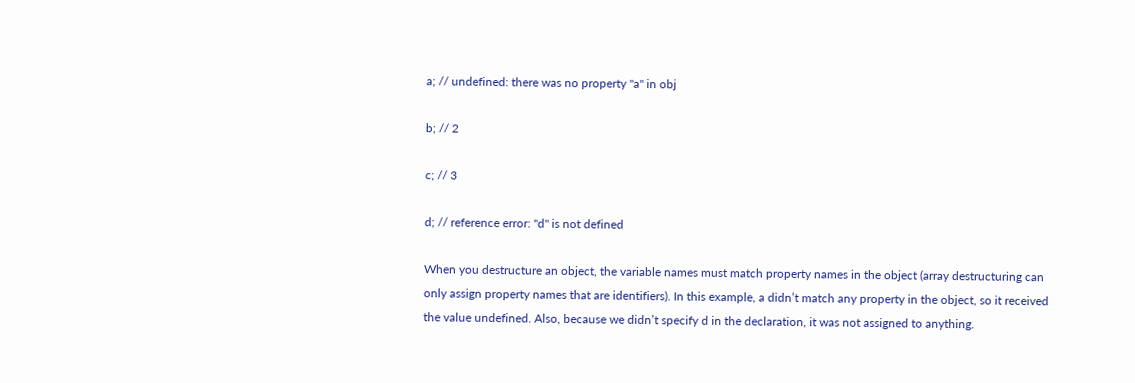a; // undefined: there was no property "a" in obj

b; // 2

c; // 3

d; // reference error: "d" is not defined

When you destructure an object, the variable names must match property names in the object (array destructuring can only assign property names that are identifiers). In this example, a didn’t match any property in the object, so it received the value undefined. Also, because we didn’t specify d in the declaration, it was not assigned to anything.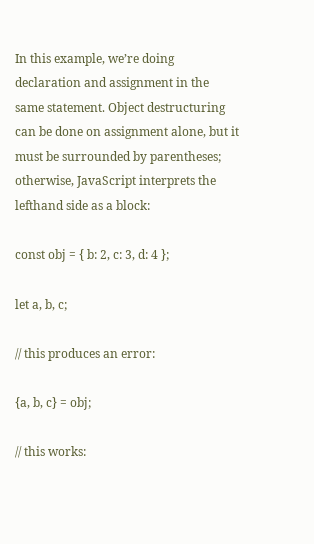In this example, we’re doing declaration and assignment in the same statement. Object destructuring can be done on assignment alone, but it must be surrounded by parentheses; otherwise, JavaScript interprets the lefthand side as a block:

const obj = { b: 2, c: 3, d: 4 };

let a, b, c;

// this produces an error:

{a, b, c} = obj;

// this works: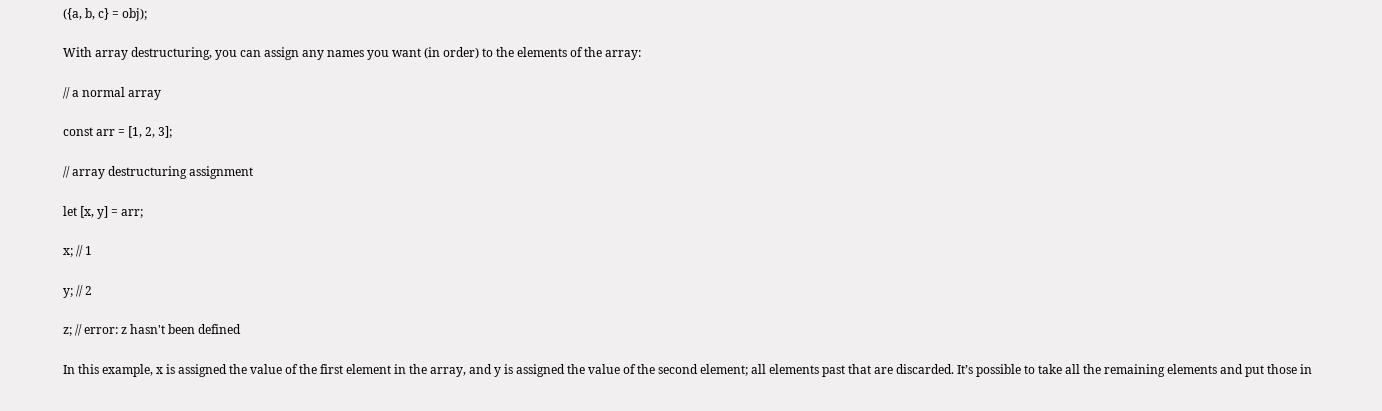({a, b, c} = obj);

With array destructuring, you can assign any names you want (in order) to the elements of the array:

// a normal array

const arr = [1, 2, 3];

// array destructuring assignment

let [x, y] = arr;

x; // 1

y; // 2

z; // error: z hasn't been defined

In this example, x is assigned the value of the first element in the array, and y is assigned the value of the second element; all elements past that are discarded. It’s possible to take all the remaining elements and put those in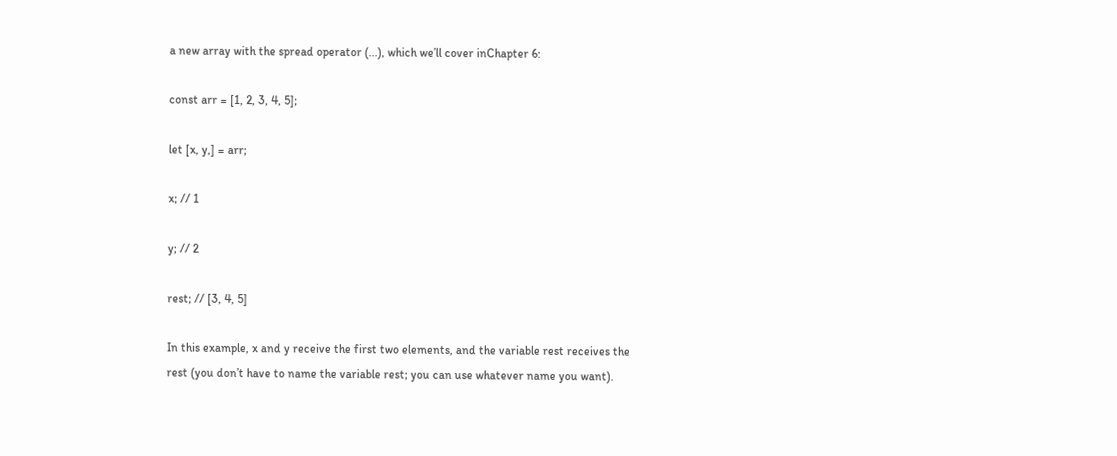a new array with the spread operator (...), which we’ll cover inChapter 6:

const arr = [1, 2, 3, 4, 5];

let [x, y,] = arr;

x; // 1

y; // 2

rest; // [3, 4, 5]

In this example, x and y receive the first two elements, and the variable rest receives the rest (you don’t have to name the variable rest; you can use whatever name you want).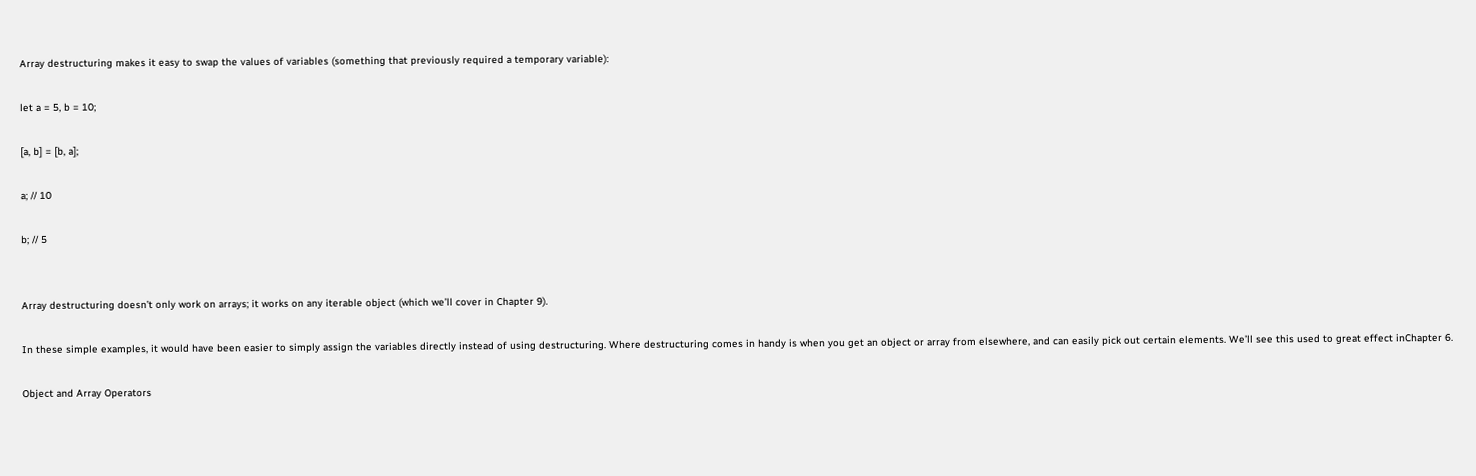Array destructuring makes it easy to swap the values of variables (something that previously required a temporary variable):

let a = 5, b = 10;

[a, b] = [b, a];

a; // 10

b; // 5


Array destructuring doesn’t only work on arrays; it works on any iterable object (which we’ll cover in Chapter 9).

In these simple examples, it would have been easier to simply assign the variables directly instead of using destructuring. Where destructuring comes in handy is when you get an object or array from elsewhere, and can easily pick out certain elements. We’ll see this used to great effect inChapter 6.

Object and Array Operators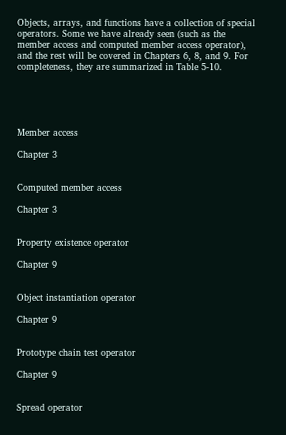Objects, arrays, and functions have a collection of special operators. Some we have already seen (such as the member access and computed member access operator), and the rest will be covered in Chapters 6, 8, and 9. For completeness, they are summarized in Table 5-10.





Member access

Chapter 3


Computed member access

Chapter 3


Property existence operator

Chapter 9


Object instantiation operator

Chapter 9


Prototype chain test operator

Chapter 9


Spread operator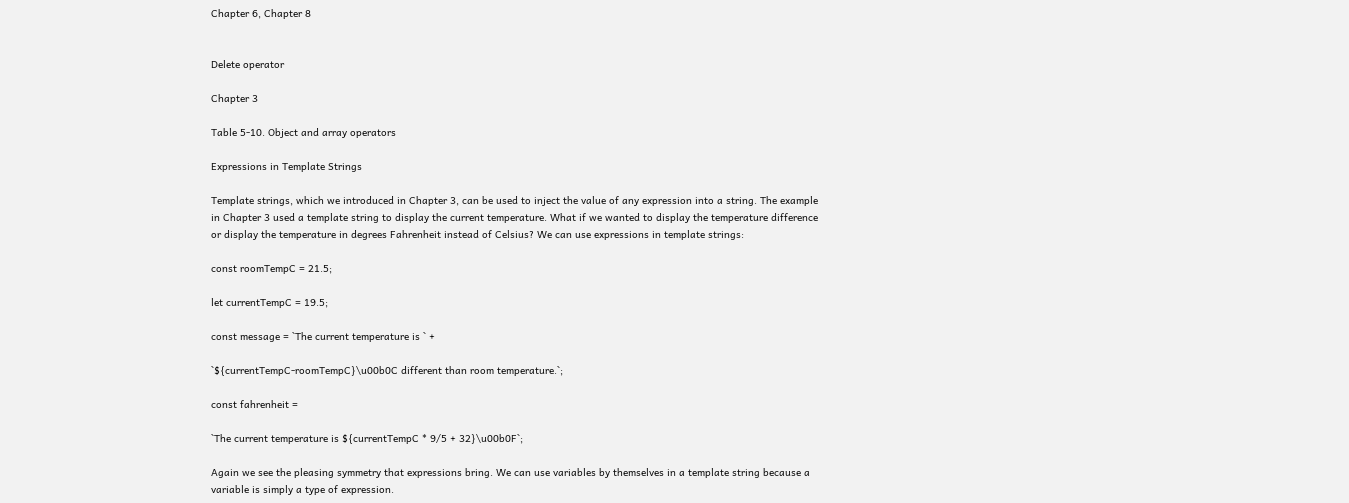Chapter 6, Chapter 8


Delete operator

Chapter 3

Table 5-10. Object and array operators

Expressions in Template Strings

Template strings, which we introduced in Chapter 3, can be used to inject the value of any expression into a string. The example in Chapter 3 used a template string to display the current temperature. What if we wanted to display the temperature difference or display the temperature in degrees Fahrenheit instead of Celsius? We can use expressions in template strings:

const roomTempC = 21.5;

let currentTempC = 19.5;

const message = `The current temperature is ` +

`${currentTempC-roomTempC}\u00b0C different than room temperature.`;

const fahrenheit =

`The current temperature is ${currentTempC * 9/5 + 32}\u00b0F`;

Again we see the pleasing symmetry that expressions bring. We can use variables by themselves in a template string because a variable is simply a type of expression.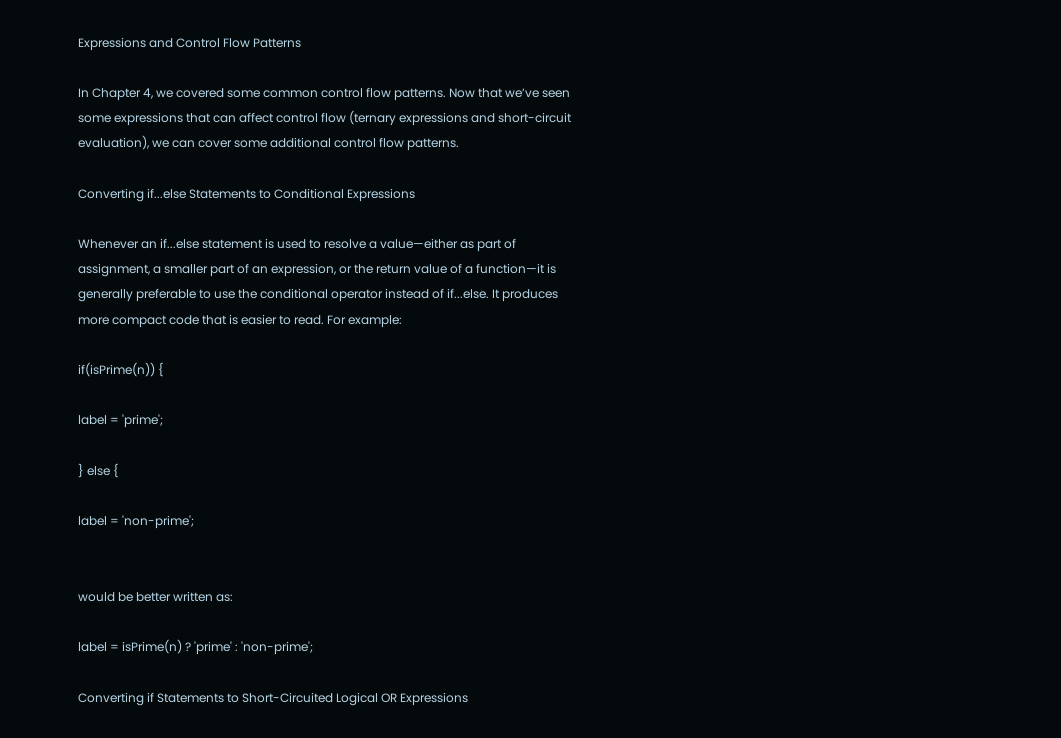Expressions and Control Flow Patterns

In Chapter 4, we covered some common control flow patterns. Now that we’ve seen some expressions that can affect control flow (ternary expressions and short-circuit evaluation), we can cover some additional control flow patterns.

Converting if...else Statements to Conditional Expressions

Whenever an if...else statement is used to resolve a value—either as part of assignment, a smaller part of an expression, or the return value of a function—it is generally preferable to use the conditional operator instead of if...else. It produces more compact code that is easier to read. For example:

if(isPrime(n)) {

label = 'prime';

} else {

label = 'non-prime';


would be better written as:

label = isPrime(n) ? 'prime' : 'non-prime';

Converting if Statements to Short-Circuited Logical OR Expressions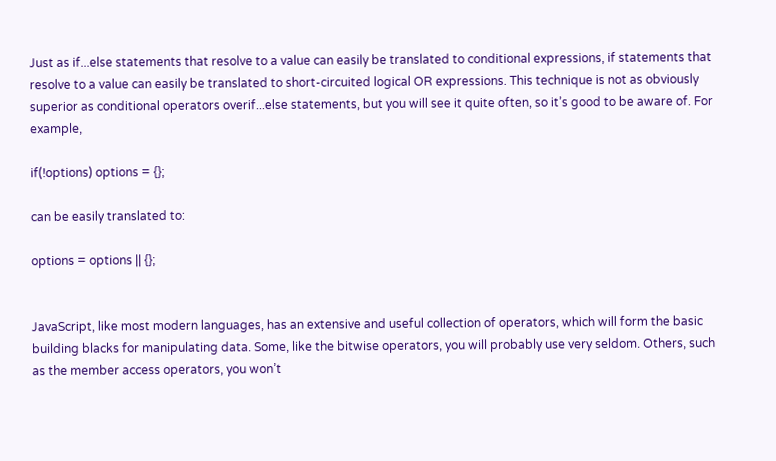Just as if...else statements that resolve to a value can easily be translated to conditional expressions, if statements that resolve to a value can easily be translated to short-circuited logical OR expressions. This technique is not as obviously superior as conditional operators overif...else statements, but you will see it quite often, so it’s good to be aware of. For example,

if(!options) options = {};

can be easily translated to:

options = options || {};


JavaScript, like most modern languages, has an extensive and useful collection of operators, which will form the basic building blacks for manipulating data. Some, like the bitwise operators, you will probably use very seldom. Others, such as the member access operators, you won’t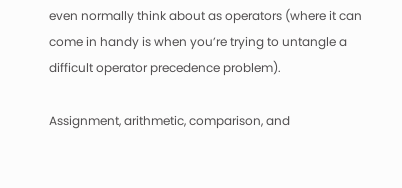even normally think about as operators (where it can come in handy is when you’re trying to untangle a difficult operator precedence problem).

Assignment, arithmetic, comparison, and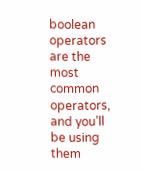boolean operators are the most common operators, and you’ll be using them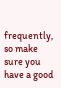frequently, so make sure you have a good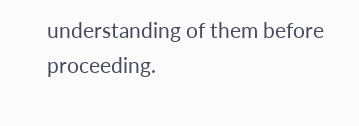understanding of them before proceeding.